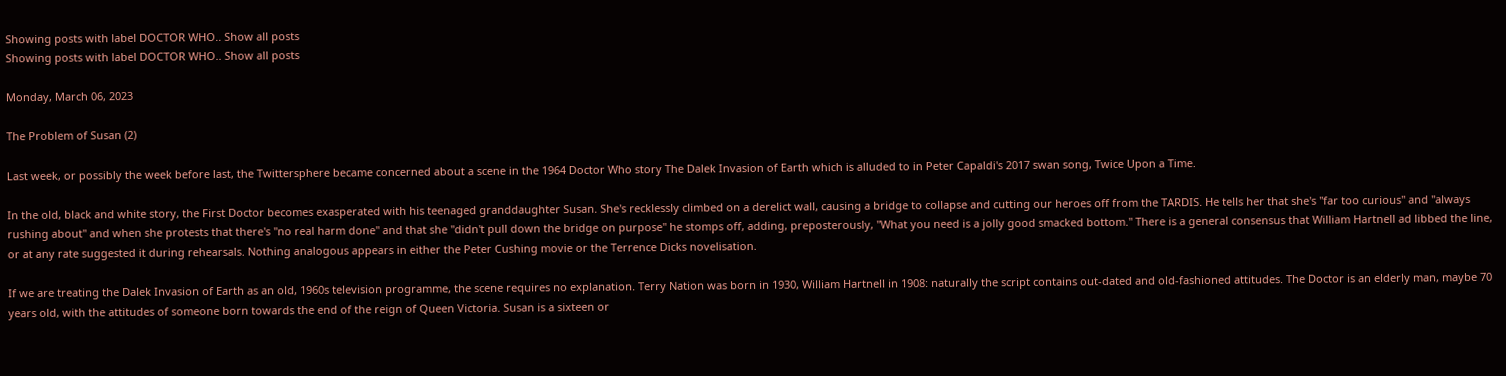Showing posts with label DOCTOR WHO.. Show all posts
Showing posts with label DOCTOR WHO.. Show all posts

Monday, March 06, 2023

The Problem of Susan (2)

Last week, or possibly the week before last, the Twittersphere became concerned about a scene in the 1964 Doctor Who story The Dalek Invasion of Earth which is alluded to in Peter Capaldi's 2017 swan song, Twice Upon a Time.

In the old, black and white story, the First Doctor becomes exasperated with his teenaged granddaughter Susan. She's recklessly climbed on a derelict wall, causing a bridge to collapse and cutting our heroes off from the TARDIS. He tells her that she's "far too curious" and "always rushing about" and when she protests that there's "no real harm done" and that she "didn't pull down the bridge on purpose" he stomps off, adding, preposterously, "What you need is a jolly good smacked bottom." There is a general consensus that William Hartnell ad libbed the line, or at any rate suggested it during rehearsals. Nothing analogous appears in either the Peter Cushing movie or the Terrence Dicks novelisation.

If we are treating the Dalek Invasion of Earth as an old, 1960s television programme, the scene requires no explanation. Terry Nation was born in 1930, William Hartnell in 1908: naturally the script contains out-dated and old-fashioned attitudes. The Doctor is an elderly man, maybe 70 years old, with the attitudes of someone born towards the end of the reign of Queen Victoria. Susan is a sixteen or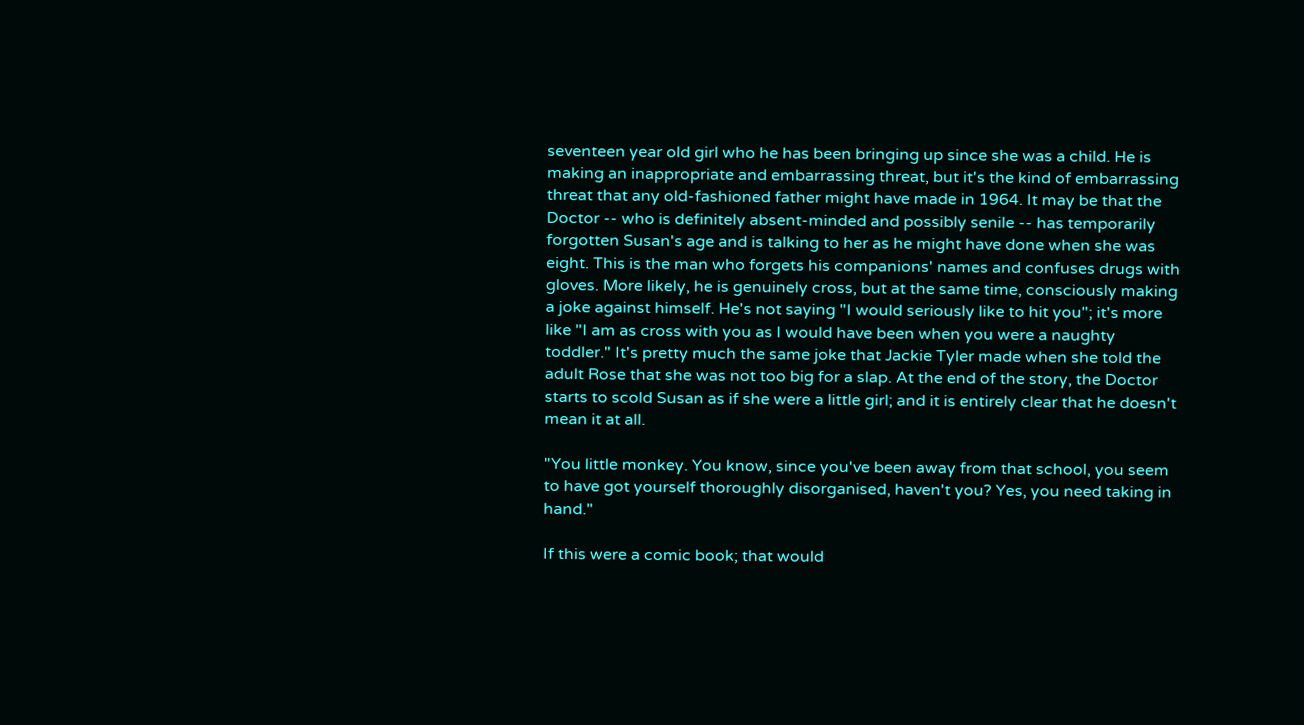seventeen year old girl who he has been bringing up since she was a child. He is making an inappropriate and embarrassing threat, but it's the kind of embarrassing threat that any old-fashioned father might have made in 1964. It may be that the Doctor -- who is definitely absent-minded and possibly senile -- has temporarily forgotten Susan's age and is talking to her as he might have done when she was eight. This is the man who forgets his companions' names and confuses drugs with gloves. More likely, he is genuinely cross, but at the same time, consciously making a joke against himself. He's not saying "I would seriously like to hit you"; it's more like "I am as cross with you as I would have been when you were a naughty toddler." It's pretty much the same joke that Jackie Tyler made when she told the adult Rose that she was not too big for a slap. At the end of the story, the Doctor starts to scold Susan as if she were a little girl; and it is entirely clear that he doesn't mean it at all.

"You little monkey. You know, since you've been away from that school, you seem to have got yourself thoroughly disorganised, haven't you? Yes, you need taking in hand."

If this were a comic book; that would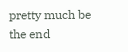pretty much be the end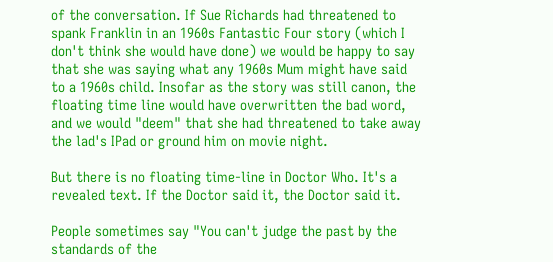of the conversation. If Sue Richards had threatened to spank Franklin in an 1960s Fantastic Four story (which I don't think she would have done) we would be happy to say that she was saying what any 1960s Mum might have said to a 1960s child. Insofar as the story was still canon, the floating time line would have overwritten the bad word, and we would "deem" that she had threatened to take away the lad's IPad or ground him on movie night.

But there is no floating time-line in Doctor Who. It's a revealed text. If the Doctor said it, the Doctor said it.

People sometimes say "You can't judge the past by the standards of the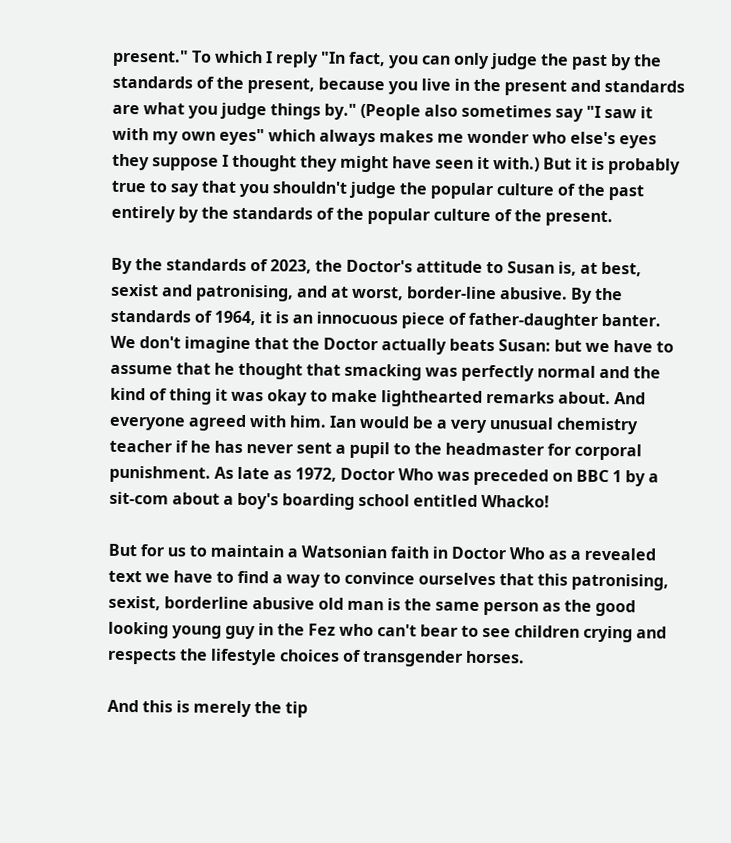present." To which I reply "In fact, you can only judge the past by the standards of the present, because you live in the present and standards are what you judge things by." (People also sometimes say "I saw it with my own eyes" which always makes me wonder who else's eyes they suppose I thought they might have seen it with.) But it is probably true to say that you shouldn't judge the popular culture of the past entirely by the standards of the popular culture of the present.

By the standards of 2023, the Doctor's attitude to Susan is, at best, sexist and patronising, and at worst, border-line abusive. By the standards of 1964, it is an innocuous piece of father-daughter banter. We don't imagine that the Doctor actually beats Susan: but we have to assume that he thought that smacking was perfectly normal and the kind of thing it was okay to make lighthearted remarks about. And everyone agreed with him. Ian would be a very unusual chemistry teacher if he has never sent a pupil to the headmaster for corporal punishment. As late as 1972, Doctor Who was preceded on BBC 1 by a sit-com about a boy's boarding school entitled Whacko!

But for us to maintain a Watsonian faith in Doctor Who as a revealed text we have to find a way to convince ourselves that this patronising, sexist, borderline abusive old man is the same person as the good looking young guy in the Fez who can't bear to see children crying and respects the lifestyle choices of transgender horses.

And this is merely the tip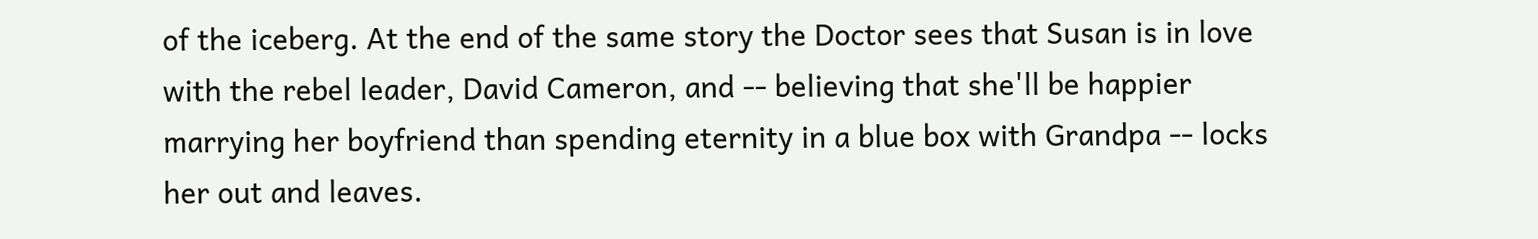of the iceberg. At the end of the same story the Doctor sees that Susan is in love with the rebel leader, David Cameron, and -- believing that she'll be happier marrying her boyfriend than spending eternity in a blue box with Grandpa -- locks her out and leaves.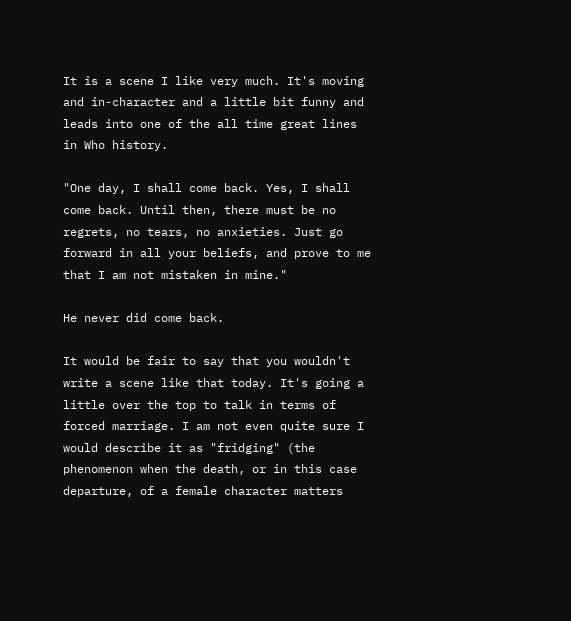It is a scene I like very much. It's moving and in-character and a little bit funny and leads into one of the all time great lines in Who history.

"One day, I shall come back. Yes, I shall come back. Until then, there must be no regrets, no tears, no anxieties. Just go forward in all your beliefs, and prove to me that I am not mistaken in mine."

He never did come back.

It would be fair to say that you wouldn't write a scene like that today. It's going a little over the top to talk in terms of forced marriage. I am not even quite sure I would describe it as "fridging" (the phenomenon when the death, or in this case departure, of a female character matters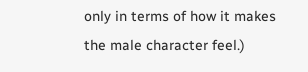only in terms of how it makes the male character feel.)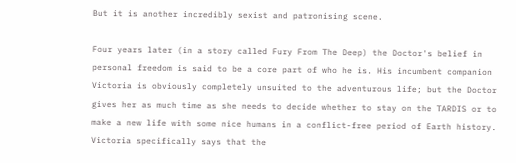But it is another incredibly sexist and patronising scene.

Four years later (in a story called Fury From The Deep) the Doctor's belief in personal freedom is said to be a core part of who he is. His incumbent companion Victoria is obviously completely unsuited to the adventurous life; but the Doctor gives her as much time as she needs to decide whether to stay on the TARDIS or to make a new life with some nice humans in a conflict-free period of Earth history. Victoria specifically says that the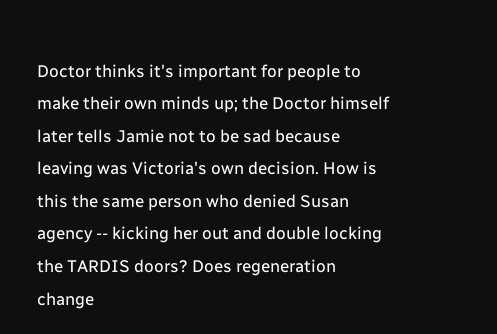Doctor thinks it's important for people to make their own minds up; the Doctor himself later tells Jamie not to be sad because leaving was Victoria's own decision. How is this the same person who denied Susan agency -- kicking her out and double locking the TARDIS doors? Does regeneration change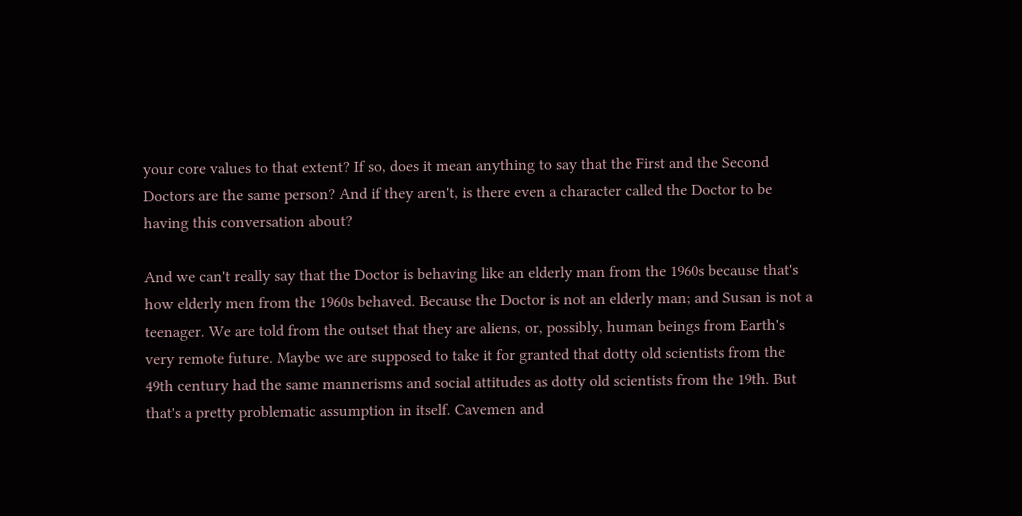your core values to that extent? If so, does it mean anything to say that the First and the Second Doctors are the same person? And if they aren't, is there even a character called the Doctor to be having this conversation about?

And we can't really say that the Doctor is behaving like an elderly man from the 1960s because that's how elderly men from the 1960s behaved. Because the Doctor is not an elderly man; and Susan is not a teenager. We are told from the outset that they are aliens, or, possibly, human beings from Earth's very remote future. Maybe we are supposed to take it for granted that dotty old scientists from the 49th century had the same mannerisms and social attitudes as dotty old scientists from the 19th. But that's a pretty problematic assumption in itself. Cavemen and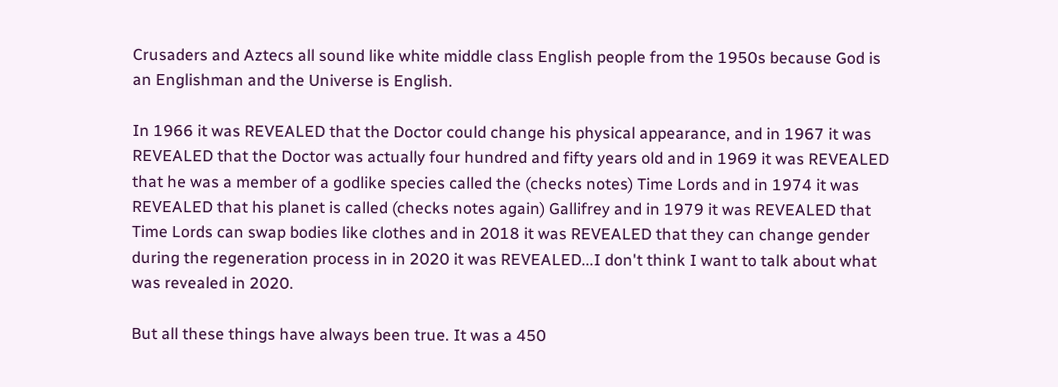Crusaders and Aztecs all sound like white middle class English people from the 1950s because God is an Englishman and the Universe is English.

In 1966 it was REVEALED that the Doctor could change his physical appearance, and in 1967 it was REVEALED that the Doctor was actually four hundred and fifty years old and in 1969 it was REVEALED that he was a member of a godlike species called the (checks notes) Time Lords and in 1974 it was REVEALED that his planet is called (checks notes again) Gallifrey and in 1979 it was REVEALED that Time Lords can swap bodies like clothes and in 2018 it was REVEALED that they can change gender during the regeneration process in in 2020 it was REVEALED...I don't think I want to talk about what was revealed in 2020.

But all these things have always been true. It was a 450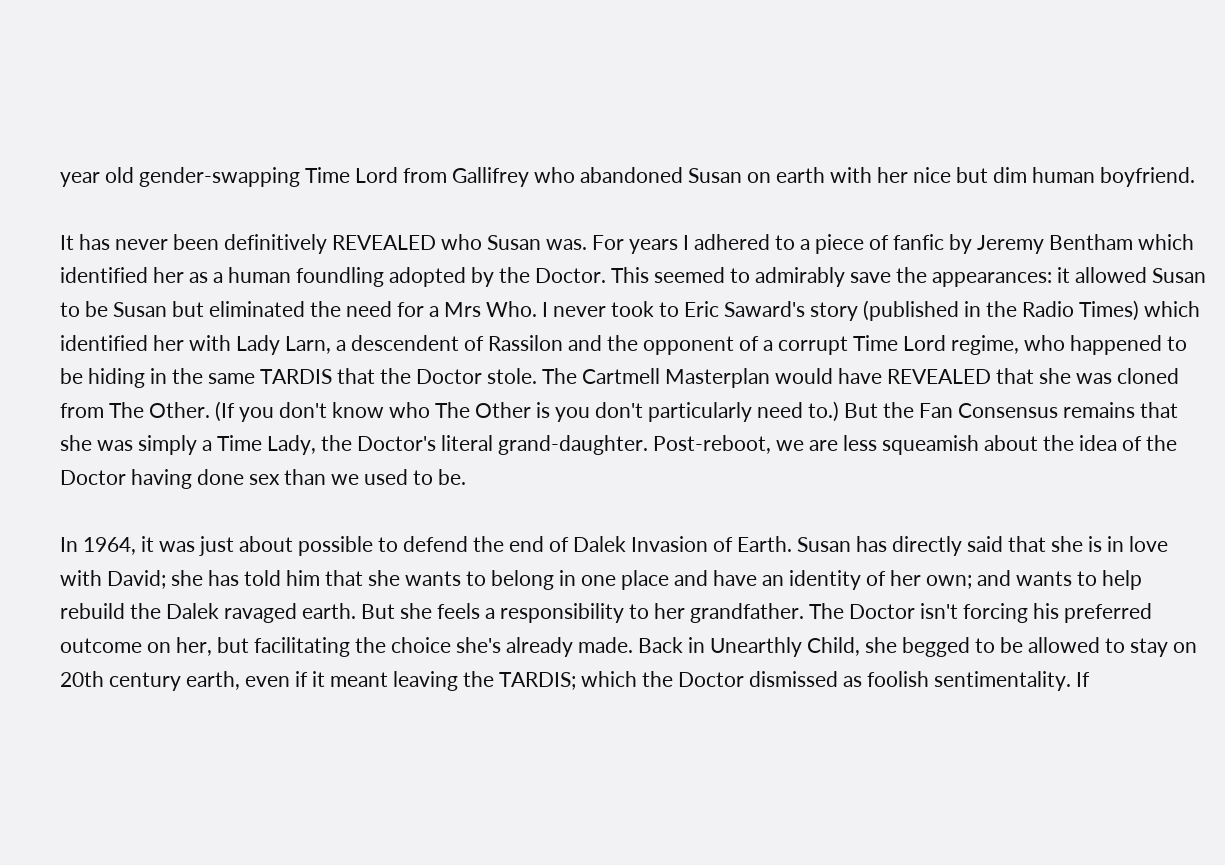year old gender-swapping Time Lord from Gallifrey who abandoned Susan on earth with her nice but dim human boyfriend.

It has never been definitively REVEALED who Susan was. For years I adhered to a piece of fanfic by Jeremy Bentham which identified her as a human foundling adopted by the Doctor. This seemed to admirably save the appearances: it allowed Susan to be Susan but eliminated the need for a Mrs Who. I never took to Eric Saward's story (published in the Radio Times) which identified her with Lady Larn, a descendent of Rassilon and the opponent of a corrupt Time Lord regime, who happened to be hiding in the same TARDIS that the Doctor stole. The Cartmell Masterplan would have REVEALED that she was cloned from The Other. (If you don't know who The Other is you don't particularly need to.) But the Fan Consensus remains that she was simply a Time Lady, the Doctor's literal grand-daughter. Post-reboot, we are less squeamish about the idea of the Doctor having done sex than we used to be.

In 1964, it was just about possible to defend the end of Dalek Invasion of Earth. Susan has directly said that she is in love with David; she has told him that she wants to belong in one place and have an identity of her own; and wants to help rebuild the Dalek ravaged earth. But she feels a responsibility to her grandfather. The Doctor isn't forcing his preferred outcome on her, but facilitating the choice she's already made. Back in Unearthly Child, she begged to be allowed to stay on 20th century earth, even if it meant leaving the TARDIS; which the Doctor dismissed as foolish sentimentality. If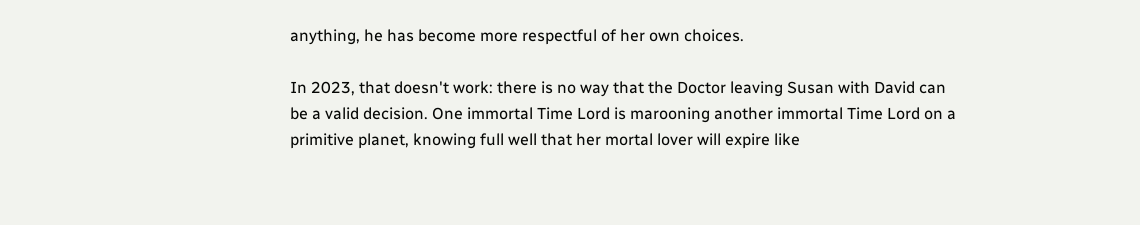anything, he has become more respectful of her own choices.

In 2023, that doesn't work: there is no way that the Doctor leaving Susan with David can be a valid decision. One immortal Time Lord is marooning another immortal Time Lord on a primitive planet, knowing full well that her mortal lover will expire like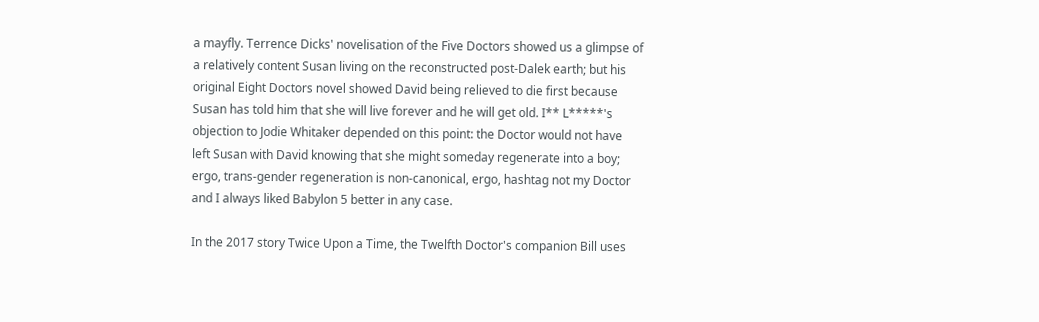a mayfly. Terrence Dicks' novelisation of the Five Doctors showed us a glimpse of a relatively content Susan living on the reconstructed post-Dalek earth; but his original Eight Doctors novel showed David being relieved to die first because Susan has told him that she will live forever and he will get old. I** L*****'s objection to Jodie Whitaker depended on this point: the Doctor would not have left Susan with David knowing that she might someday regenerate into a boy; ergo, trans-gender regeneration is non-canonical, ergo, hashtag not my Doctor and I always liked Babylon 5 better in any case.

In the 2017 story Twice Upon a Time, the Twelfth Doctor's companion Bill uses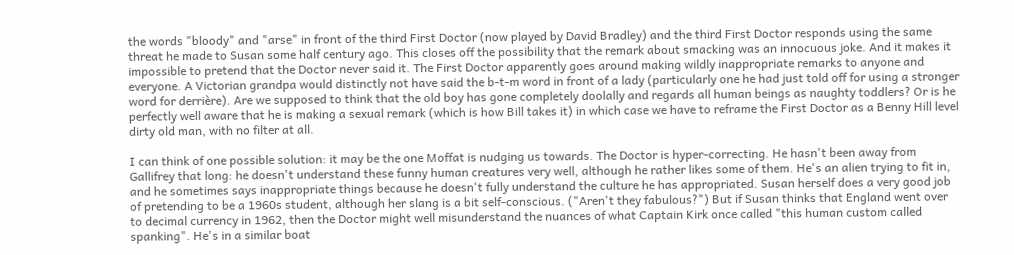the words "bloody" and "arse" in front of the third First Doctor (now played by David Bradley) and the third First Doctor responds using the same threat he made to Susan some half century ago. This closes off the possibility that the remark about smacking was an innocuous joke. And it makes it impossible to pretend that the Doctor never said it. The First Doctor apparently goes around making wildly inappropriate remarks to anyone and everyone. A Victorian grandpa would distinctly not have said the b-t-m word in front of a lady (particularly one he had just told off for using a stronger word for derrière). Are we supposed to think that the old boy has gone completely doolally and regards all human beings as naughty toddlers? Or is he perfectly well aware that he is making a sexual remark (which is how Bill takes it) in which case we have to reframe the First Doctor as a Benny Hill level dirty old man, with no filter at all.

I can think of one possible solution: it may be the one Moffat is nudging us towards. The Doctor is hyper-correcting. He hasn't been away from Gallifrey that long: he doesn't understand these funny human creatures very well, although he rather likes some of them. He's an alien trying to fit in, and he sometimes says inappropriate things because he doesn't fully understand the culture he has appropriated. Susan herself does a very good job of pretending to be a 1960s student, although her slang is a bit self-conscious. ("Aren't they fabulous?") But if Susan thinks that England went over to decimal currency in 1962, then the Doctor might well misunderstand the nuances of what Captain Kirk once called "this human custom called spanking". He's in a similar boat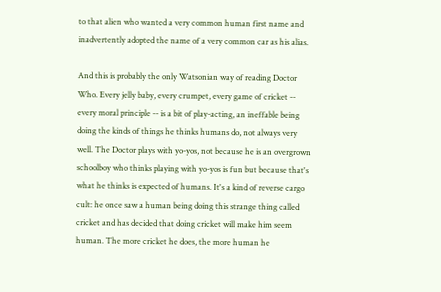to that alien who wanted a very common human first name and inadvertently adopted the name of a very common car as his alias.

And this is probably the only Watsonian way of reading Doctor Who. Every jelly baby, every crumpet, every game of cricket -- every moral principle -- is a bit of play-acting, an ineffable being doing the kinds of things he thinks humans do, not always very well. The Doctor plays with yo-yos, not because he is an overgrown schoolboy who thinks playing with yo-yos is fun but because that's what he thinks is expected of humans. It's a kind of reverse cargo cult: he once saw a human being doing this strange thing called cricket and has decided that doing cricket will make him seem human. The more cricket he does, the more human he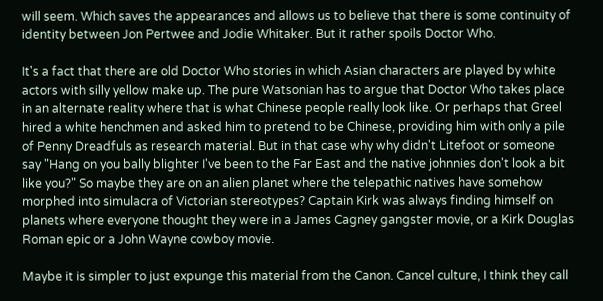will seem. Which saves the appearances and allows us to believe that there is some continuity of identity between Jon Pertwee and Jodie Whitaker. But it rather spoils Doctor Who.

It's a fact that there are old Doctor Who stories in which Asian characters are played by white actors with silly yellow make up. The pure Watsonian has to argue that Doctor Who takes place in an alternate reality where that is what Chinese people really look like. Or perhaps that Greel hired a white henchmen and asked him to pretend to be Chinese, providing him with only a pile of Penny Dreadfuls as research material. But in that case why why didn't Litefoot or someone say "Hang on you bally blighter I've been to the Far East and the native johnnies don't look a bit like you?" So maybe they are on an alien planet where the telepathic natives have somehow morphed into simulacra of Victorian stereotypes? Captain Kirk was always finding himself on planets where everyone thought they were in a James Cagney gangster movie, or a Kirk Douglas Roman epic or a John Wayne cowboy movie.

Maybe it is simpler to just expunge this material from the Canon. Cancel culture, I think they call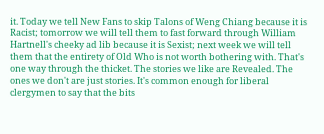it. Today we tell New Fans to skip Talons of Weng Chiang because it is Racist; tomorrow we will tell them to fast forward through William Hartnell's cheeky ad lib because it is Sexist; next week we will tell them that the entirety of Old Who is not worth bothering with. That's one way through the thicket. The stories we like are Revealed. The ones we don't are just stories. It's common enough for liberal clergymen to say that the bits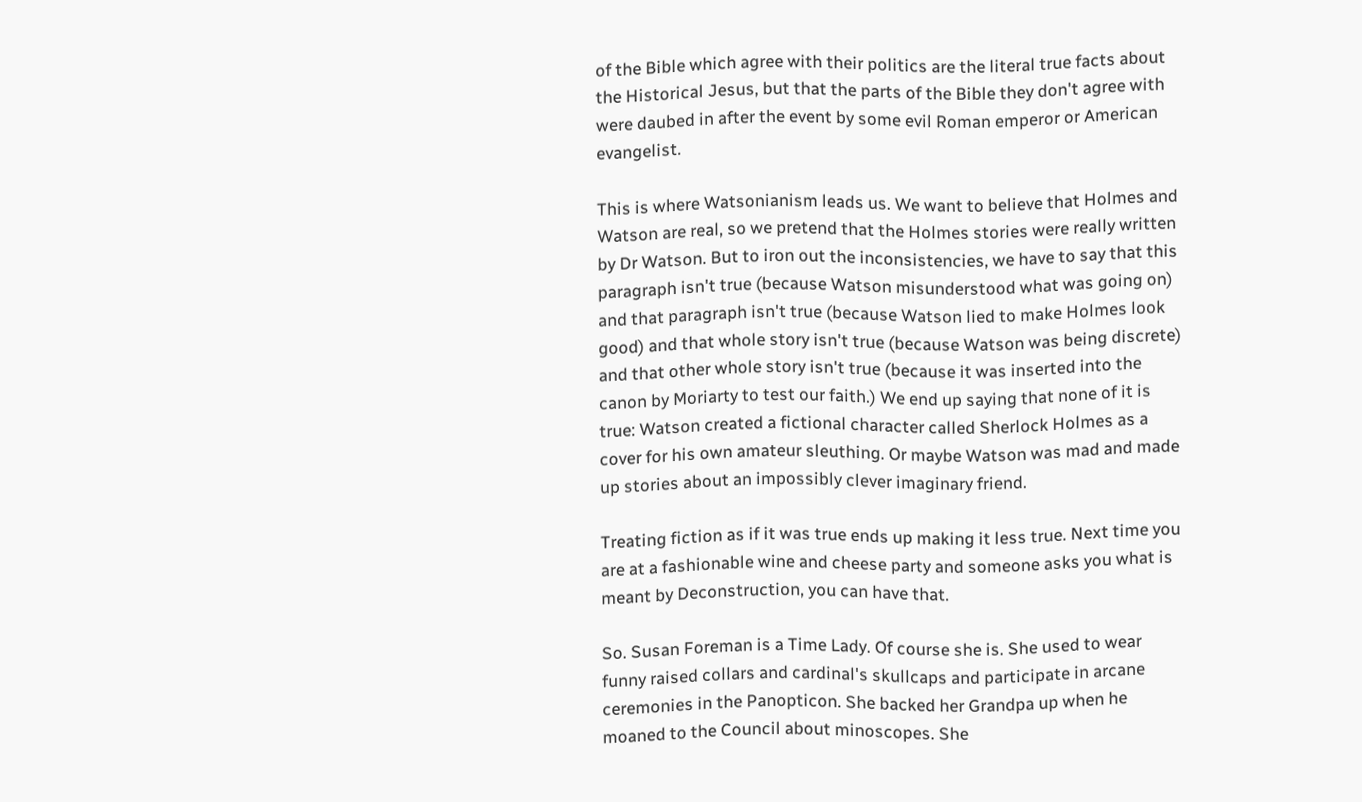of the Bible which agree with their politics are the literal true facts about the Historical Jesus, but that the parts of the Bible they don't agree with were daubed in after the event by some evil Roman emperor or American evangelist.

This is where Watsonianism leads us. We want to believe that Holmes and Watson are real, so we pretend that the Holmes stories were really written by Dr Watson. But to iron out the inconsistencies, we have to say that this paragraph isn't true (because Watson misunderstood what was going on) and that paragraph isn't true (because Watson lied to make Holmes look good) and that whole story isn't true (because Watson was being discrete) and that other whole story isn't true (because it was inserted into the canon by Moriarty to test our faith.) We end up saying that none of it is true: Watson created a fictional character called Sherlock Holmes as a cover for his own amateur sleuthing. Or maybe Watson was mad and made up stories about an impossibly clever imaginary friend.

Treating fiction as if it was true ends up making it less true. Next time you are at a fashionable wine and cheese party and someone asks you what is meant by Deconstruction, you can have that.

So. Susan Foreman is a Time Lady. Of course she is. She used to wear funny raised collars and cardinal's skullcaps and participate in arcane ceremonies in the Panopticon. She backed her Grandpa up when he moaned to the Council about minoscopes. She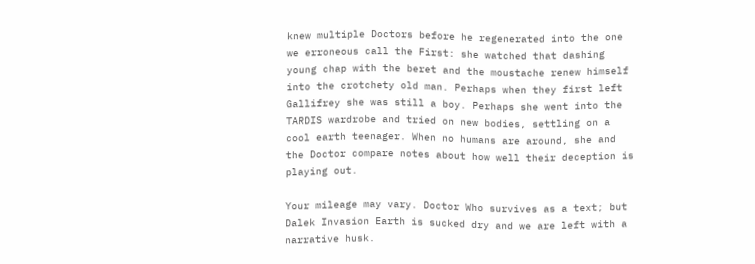knew multiple Doctors before he regenerated into the one we erroneous call the First: she watched that dashing young chap with the beret and the moustache renew himself into the crotchety old man. Perhaps when they first left Gallifrey she was still a boy. Perhaps she went into the TARDIS wardrobe and tried on new bodies, settling on a cool earth teenager. When no humans are around, she and the Doctor compare notes about how well their deception is playing out.

Your mileage may vary. Doctor Who survives as a text; but Dalek Invasion Earth is sucked dry and we are left with a narrative husk.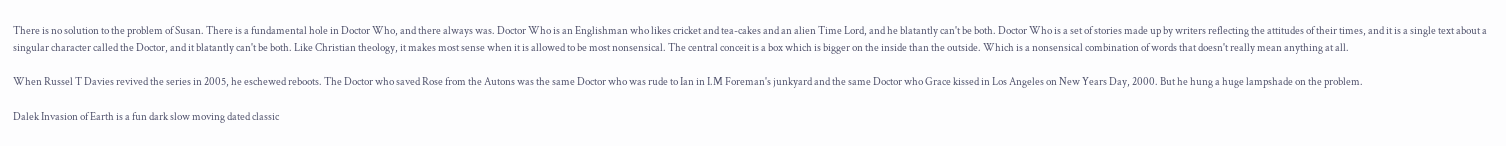There is no solution to the problem of Susan. There is a fundamental hole in Doctor Who, and there always was. Doctor Who is an Englishman who likes cricket and tea-cakes and an alien Time Lord, and he blatantly can't be both. Doctor Who is a set of stories made up by writers reflecting the attitudes of their times, and it is a single text about a singular character called the Doctor, and it blatantly can't be both. Like Christian theology, it makes most sense when it is allowed to be most nonsensical. The central conceit is a box which is bigger on the inside than the outside. Which is a nonsensical combination of words that doesn't really mean anything at all.

When Russel T Davies revived the series in 2005, he eschewed reboots. The Doctor who saved Rose from the Autons was the same Doctor who was rude to Ian in I.M Foreman's junkyard and the same Doctor who Grace kissed in Los Angeles on New Years Day, 2000. But he hung a huge lampshade on the problem.

Dalek Invasion of Earth is a fun dark slow moving dated classic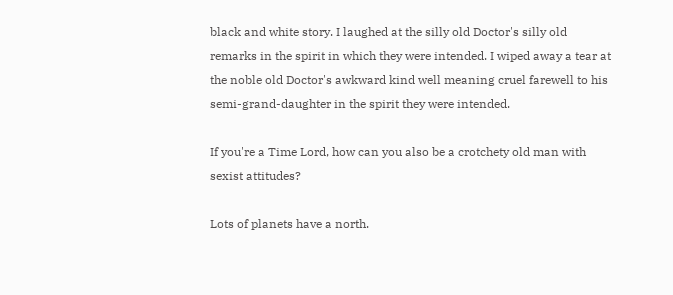black and white story. I laughed at the silly old Doctor's silly old remarks in the spirit in which they were intended. I wiped away a tear at the noble old Doctor's awkward kind well meaning cruel farewell to his semi-grand-daughter in the spirit they were intended.

If you're a Time Lord, how can you also be a crotchety old man with sexist attitudes?

Lots of planets have a north.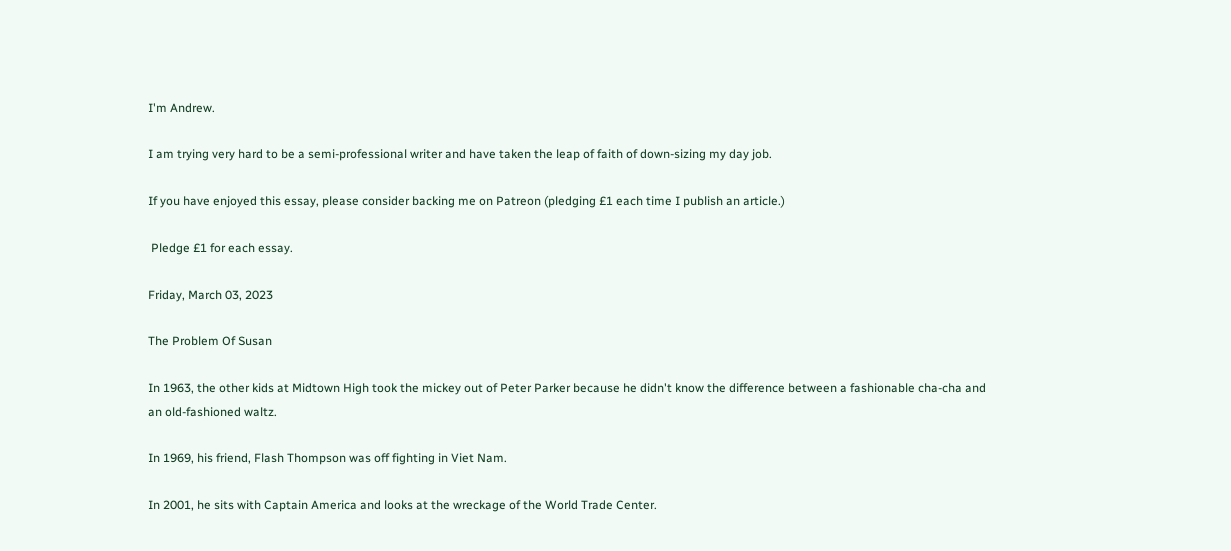I'm Andrew.

I am trying very hard to be a semi-professional writer and have taken the leap of faith of down-sizing my day job.

If you have enjoyed this essay, please consider backing me on Patreon (pledging £1 each time I publish an article.)

 Pledge £1 for each essay.

Friday, March 03, 2023

The Problem Of Susan

In 1963, the other kids at Midtown High took the mickey out of Peter Parker because he didn't know the difference between a fashionable cha-cha and an old-fashioned waltz.

In 1969, his friend, Flash Thompson was off fighting in Viet Nam.

In 2001, he sits with Captain America and looks at the wreckage of the World Trade Center.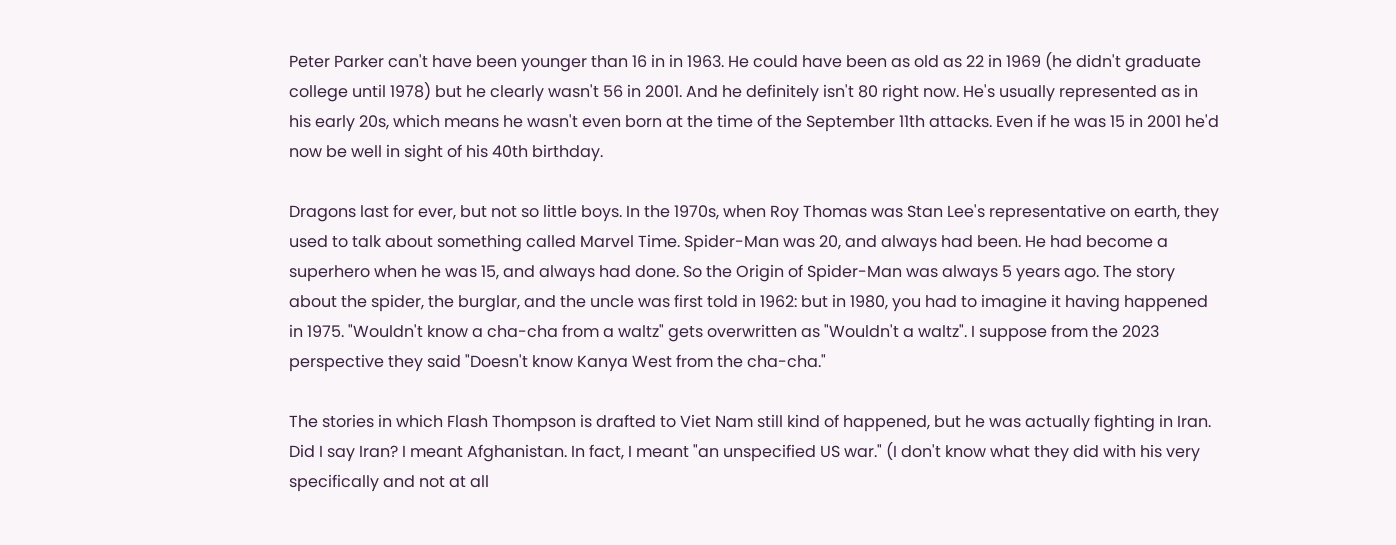Peter Parker can't have been younger than 16 in in 1963. He could have been as old as 22 in 1969 (he didn't graduate college until 1978) but he clearly wasn't 56 in 2001. And he definitely isn't 80 right now. He's usually represented as in his early 20s, which means he wasn't even born at the time of the September 11th attacks. Even if he was 15 in 2001 he'd now be well in sight of his 40th birthday.

Dragons last for ever, but not so little boys. In the 1970s, when Roy Thomas was Stan Lee's representative on earth, they used to talk about something called Marvel Time. Spider-Man was 20, and always had been. He had become a superhero when he was 15, and always had done. So the Origin of Spider-Man was always 5 years ago. The story about the spider, the burglar, and the uncle was first told in 1962: but in 1980, you had to imagine it having happened in 1975. "Wouldn't know a cha-cha from a waltz" gets overwritten as "Wouldn't a waltz". I suppose from the 2023 perspective they said "Doesn't know Kanya West from the cha-cha."

The stories in which Flash Thompson is drafted to Viet Nam still kind of happened, but he was actually fighting in Iran. Did I say Iran? I meant Afghanistan. In fact, I meant "an unspecified US war." (I don't know what they did with his very specifically and not at all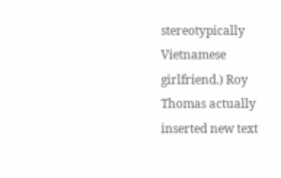stereotypically Vietnamese girlfriend.) Roy Thomas actually inserted new text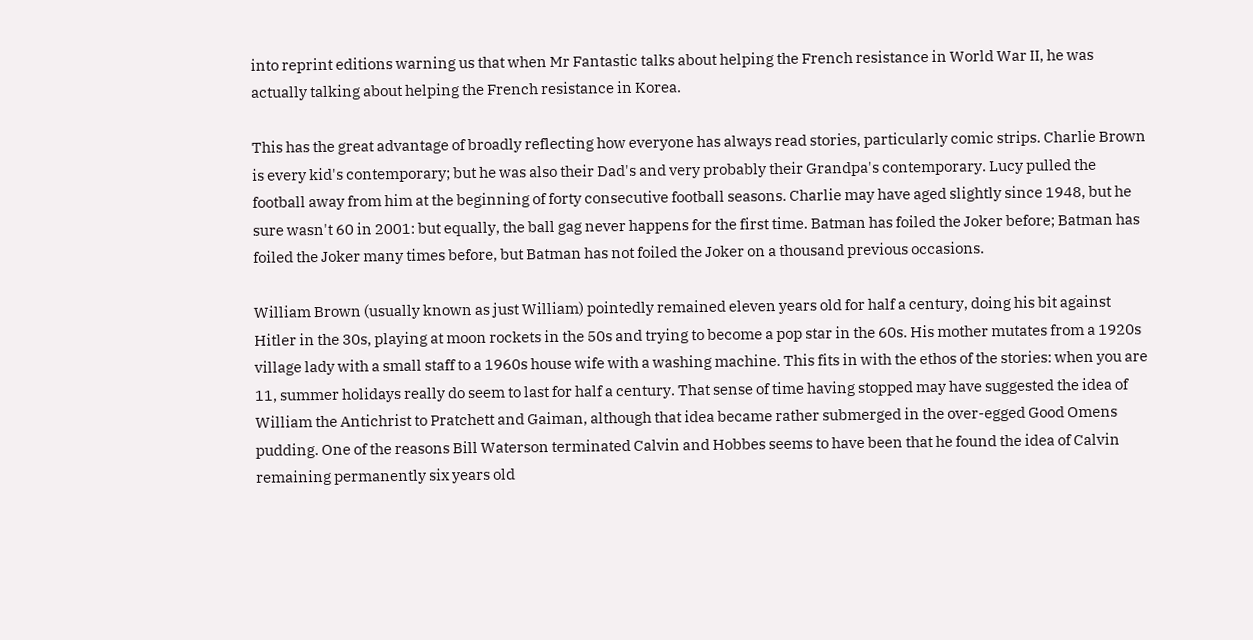into reprint editions warning us that when Mr Fantastic talks about helping the French resistance in World War II, he was actually talking about helping the French resistance in Korea.

This has the great advantage of broadly reflecting how everyone has always read stories, particularly comic strips. Charlie Brown is every kid's contemporary; but he was also their Dad's and very probably their Grandpa's contemporary. Lucy pulled the football away from him at the beginning of forty consecutive football seasons. Charlie may have aged slightly since 1948, but he sure wasn't 60 in 2001: but equally, the ball gag never happens for the first time. Batman has foiled the Joker before; Batman has foiled the Joker many times before, but Batman has not foiled the Joker on a thousand previous occasions.

William Brown (usually known as just William) pointedly remained eleven years old for half a century, doing his bit against Hitler in the 30s, playing at moon rockets in the 50s and trying to become a pop star in the 60s. His mother mutates from a 1920s village lady with a small staff to a 1960s house wife with a washing machine. This fits in with the ethos of the stories: when you are 11, summer holidays really do seem to last for half a century. That sense of time having stopped may have suggested the idea of William the Antichrist to Pratchett and Gaiman, although that idea became rather submerged in the over-egged Good Omens pudding. One of the reasons Bill Waterson terminated Calvin and Hobbes seems to have been that he found the idea of Calvin remaining permanently six years old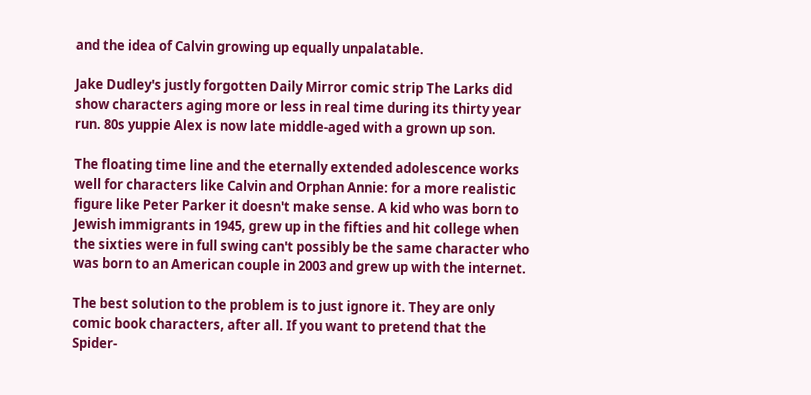and the idea of Calvin growing up equally unpalatable.

Jake Dudley's justly forgotten Daily Mirror comic strip The Larks did show characters aging more or less in real time during its thirty year run. 80s yuppie Alex is now late middle-aged with a grown up son.

The floating time line and the eternally extended adolescence works well for characters like Calvin and Orphan Annie: for a more realistic figure like Peter Parker it doesn't make sense. A kid who was born to Jewish immigrants in 1945, grew up in the fifties and hit college when the sixties were in full swing can't possibly be the same character who was born to an American couple in 2003 and grew up with the internet.

The best solution to the problem is to just ignore it. They are only comic book characters, after all. If you want to pretend that the Spider-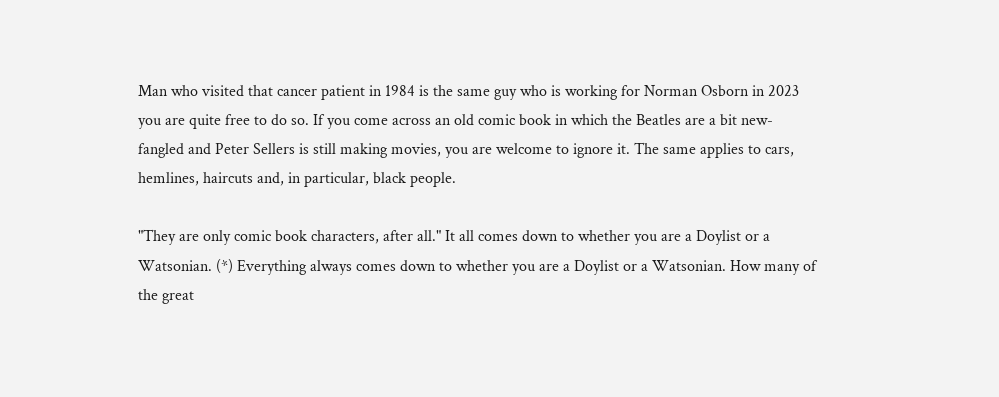Man who visited that cancer patient in 1984 is the same guy who is working for Norman Osborn in 2023 you are quite free to do so. If you come across an old comic book in which the Beatles are a bit new-fangled and Peter Sellers is still making movies, you are welcome to ignore it. The same applies to cars, hemlines, haircuts and, in particular, black people.

"They are only comic book characters, after all." It all comes down to whether you are a Doylist or a Watsonian. (*) Everything always comes down to whether you are a Doylist or a Watsonian. How many of the great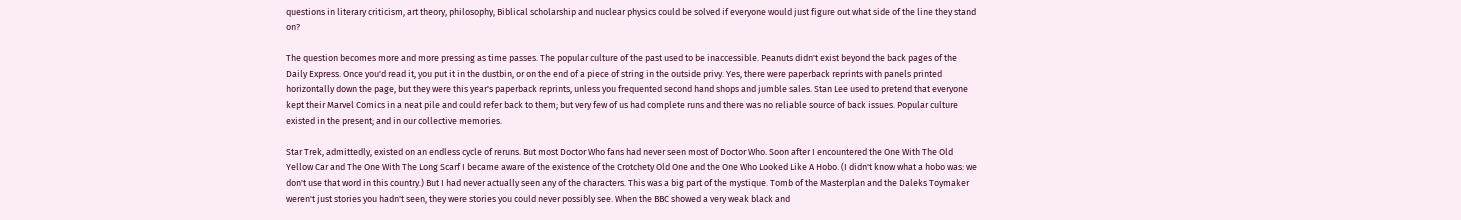questions in literary criticism, art theory, philosophy, Biblical scholarship and nuclear physics could be solved if everyone would just figure out what side of the line they stand on?

The question becomes more and more pressing as time passes. The popular culture of the past used to be inaccessible. Peanuts didn't exist beyond the back pages of the Daily Express. Once you'd read it, you put it in the dustbin, or on the end of a piece of string in the outside privy. Yes, there were paperback reprints with panels printed horizontally down the page, but they were this year's paperback reprints, unless you frequented second hand shops and jumble sales. Stan Lee used to pretend that everyone kept their Marvel Comics in a neat pile and could refer back to them; but very few of us had complete runs and there was no reliable source of back issues. Popular culture existed in the present; and in our collective memories.

Star Trek, admittedly, existed on an endless cycle of reruns. But most Doctor Who fans had never seen most of Doctor Who. Soon after I encountered the One With The Old Yellow Car and The One With The Long Scarf I became aware of the existence of the Crotchety Old One and the One Who Looked Like A Hobo. (I didn't know what a hobo was: we don't use that word in this country.) But I had never actually seen any of the characters. This was a big part of the mystique. Tomb of the Masterplan and the Daleks Toymaker weren't just stories you hadn't seen, they were stories you could never possibly see. When the BBC showed a very weak black and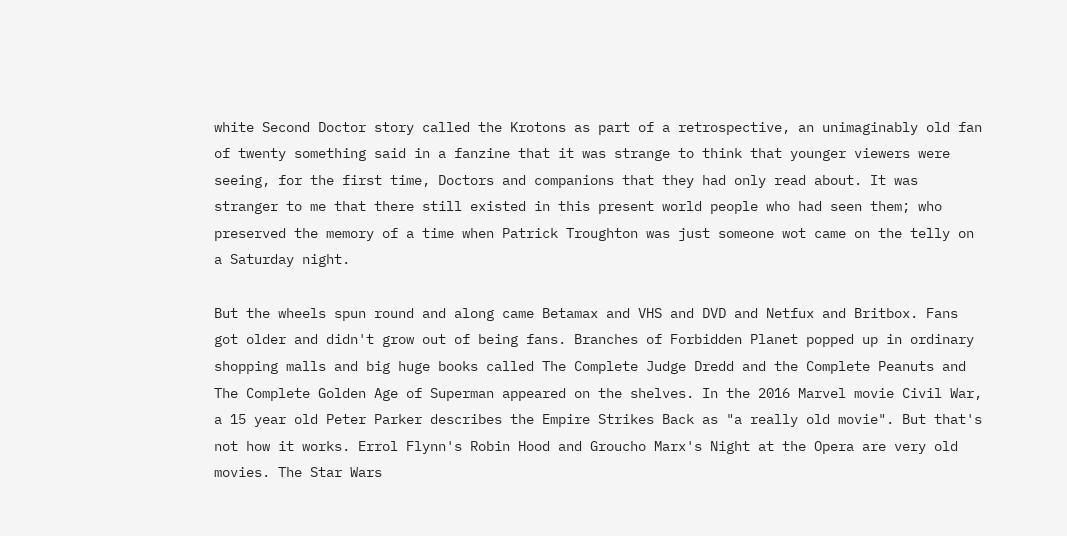white Second Doctor story called the Krotons as part of a retrospective, an unimaginably old fan of twenty something said in a fanzine that it was strange to think that younger viewers were seeing, for the first time, Doctors and companions that they had only read about. It was stranger to me that there still existed in this present world people who had seen them; who preserved the memory of a time when Patrick Troughton was just someone wot came on the telly on a Saturday night.

But the wheels spun round and along came Betamax and VHS and DVD and Netfux and Britbox. Fans got older and didn't grow out of being fans. Branches of Forbidden Planet popped up in ordinary shopping malls and big huge books called The Complete Judge Dredd and the Complete Peanuts and The Complete Golden Age of Superman appeared on the shelves. In the 2016 Marvel movie Civil War, a 15 year old Peter Parker describes the Empire Strikes Back as "a really old movie". But that's not how it works. Errol Flynn's Robin Hood and Groucho Marx's Night at the Opera are very old movies. The Star Wars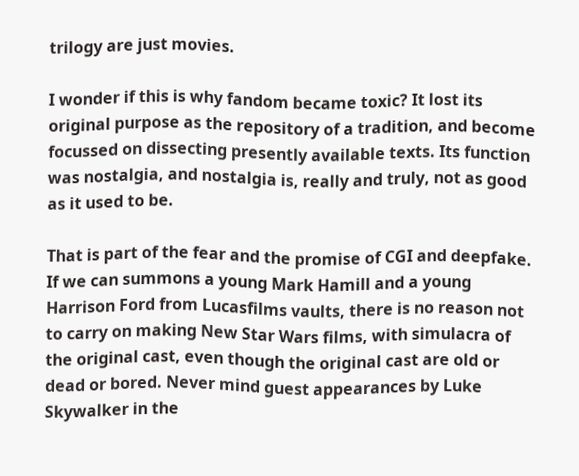trilogy are just movies.

I wonder if this is why fandom became toxic? It lost its original purpose as the repository of a tradition, and become focussed on dissecting presently available texts. Its function was nostalgia, and nostalgia is, really and truly, not as good as it used to be.

That is part of the fear and the promise of CGI and deepfake. If we can summons a young Mark Hamill and a young Harrison Ford from Lucasfilms vaults, there is no reason not to carry on making New Star Wars films, with simulacra of the original cast, even though the original cast are old or dead or bored. Never mind guest appearances by Luke Skywalker in the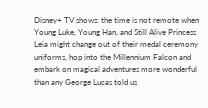Disney+ TV shows: the time is not remote when Young Luke, Young Han, and Still Alive Princess Leia might change out of their medal ceremony uniforms, hop into the Millennium Falcon and embark on magical adventures more wonderful than any George Lucas told us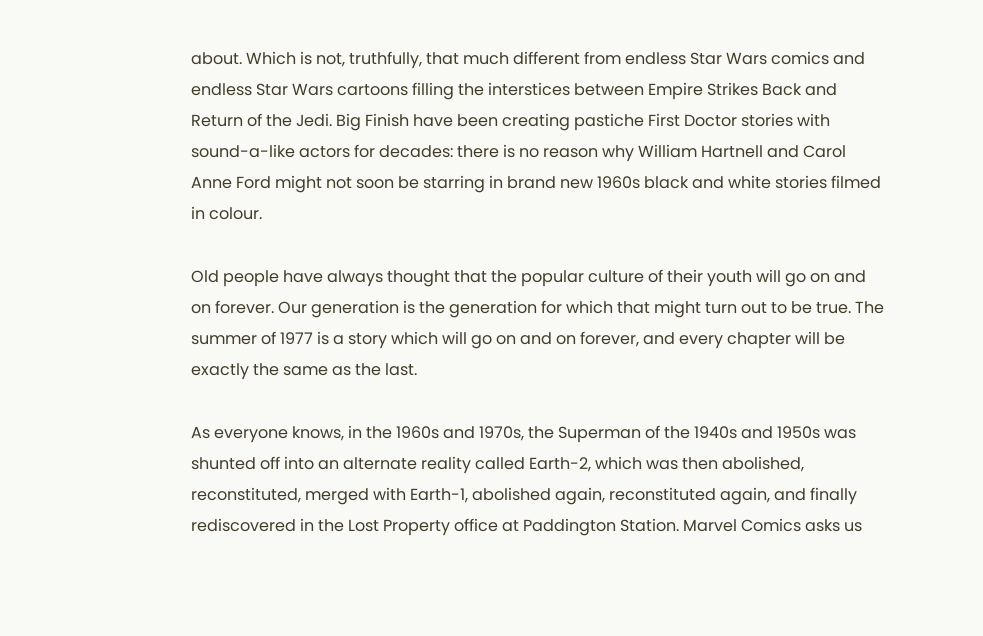about. Which is not, truthfully, that much different from endless Star Wars comics and endless Star Wars cartoons filling the interstices between Empire Strikes Back and Return of the Jedi. Big Finish have been creating pastiche First Doctor stories with sound-a-like actors for decades: there is no reason why William Hartnell and Carol Anne Ford might not soon be starring in brand new 1960s black and white stories filmed in colour.

Old people have always thought that the popular culture of their youth will go on and on forever. Our generation is the generation for which that might turn out to be true. The summer of 1977 is a story which will go on and on forever, and every chapter will be exactly the same as the last.

As everyone knows, in the 1960s and 1970s, the Superman of the 1940s and 1950s was shunted off into an alternate reality called Earth-2, which was then abolished, reconstituted, merged with Earth-1, abolished again, reconstituted again, and finally rediscovered in the Lost Property office at Paddington Station. Marvel Comics asks us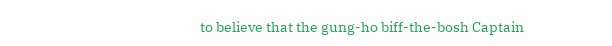to believe that the gung-ho biff-the-bosh Captain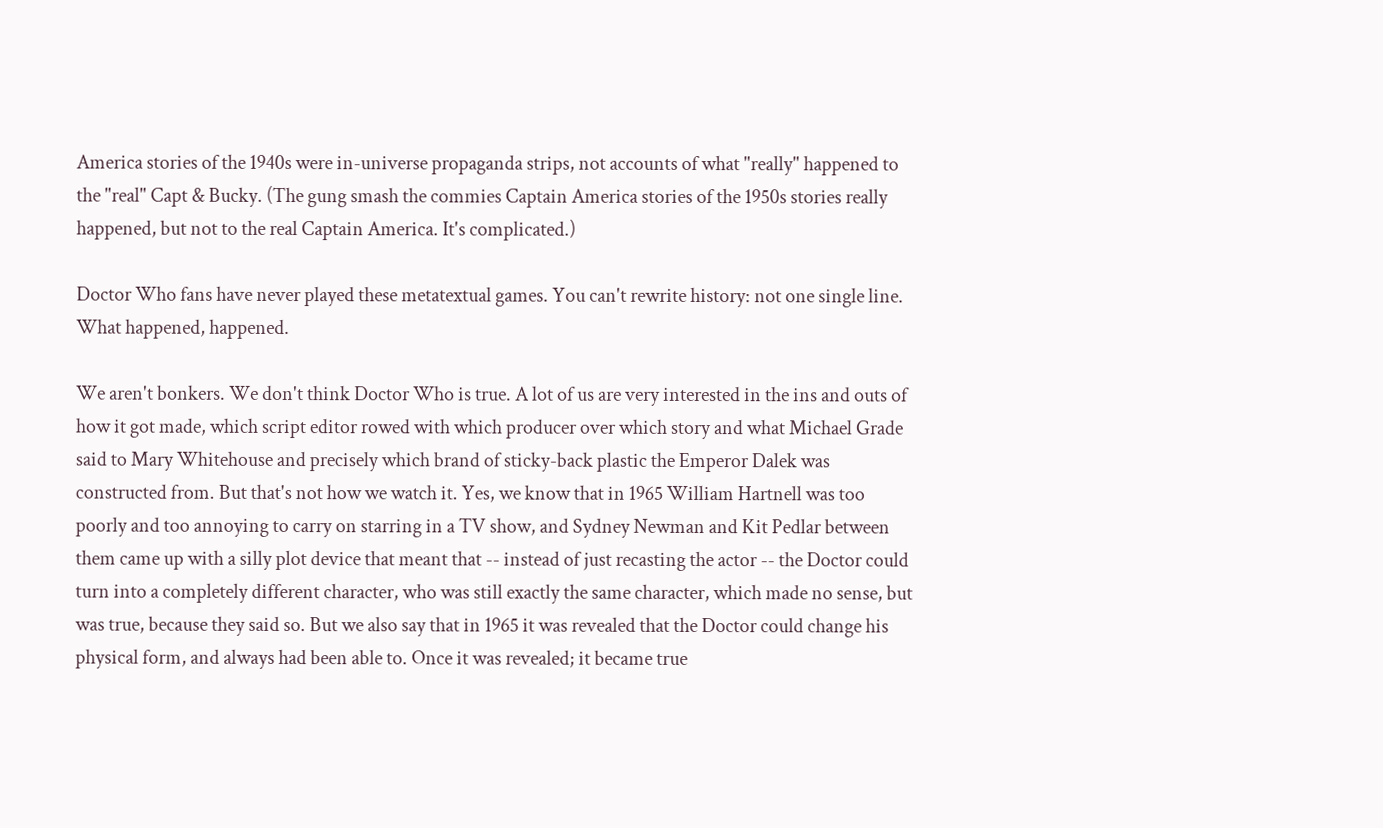America stories of the 1940s were in-universe propaganda strips, not accounts of what "really" happened to the "real" Capt & Bucky. (The gung smash the commies Captain America stories of the 1950s stories really happened, but not to the real Captain America. It's complicated.)

Doctor Who fans have never played these metatextual games. You can't rewrite history: not one single line. What happened, happened.

We aren't bonkers. We don't think Doctor Who is true. A lot of us are very interested in the ins and outs of how it got made, which script editor rowed with which producer over which story and what Michael Grade said to Mary Whitehouse and precisely which brand of sticky-back plastic the Emperor Dalek was constructed from. But that's not how we watch it. Yes, we know that in 1965 William Hartnell was too poorly and too annoying to carry on starring in a TV show, and Sydney Newman and Kit Pedlar between them came up with a silly plot device that meant that -- instead of just recasting the actor -- the Doctor could turn into a completely different character, who was still exactly the same character, which made no sense, but was true, because they said so. But we also say that in 1965 it was revealed that the Doctor could change his physical form, and always had been able to. Once it was revealed; it became true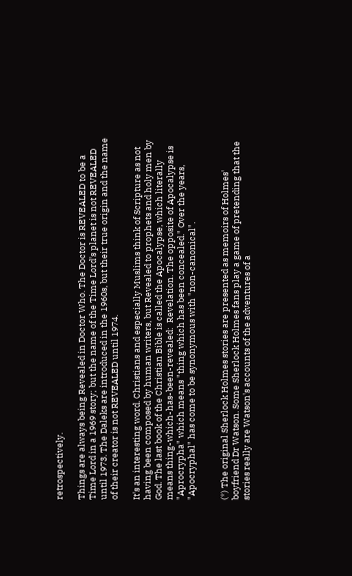retrospectively.

Things are always being Revealed in Doctor Who. The Doctor is REVEALED to be a Time Lord in a 1969 story; but the name of the Time Lord's planet is not REVEALED until 1973. The Daleks are introduced in the 1960s, but their true origin and the name of their creator is not REVEALED until 1974.

It's an interesting word. Christians and especially Muslims think of Scripture as not having been composed by human writers, but Revealed to prophets and holy men by God. The last book of the Christian Bible is called the Apocalypse, which literally means thing-which-has-been-revealed:  Revelation. The opposite of Apocalypse is "Aprocrypha" which means "thing which has been concealed." Over the years, "Apocryphal" has come to be synonymous with "non-canonical".


(*) The original Sherlock Holmes stories are presented as memoirs of Holmes' boyfriend Dr Watson. Some Sherlock Holmes fans play a game of pretending that the stories really are Watson's accounts of the adventures of a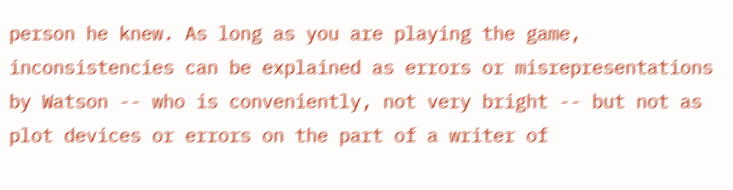person he knew. As long as you are playing the game, inconsistencies can be explained as errors or misrepresentations by Watson -- who is conveniently, not very bright -- but not as plot devices or errors on the part of a writer of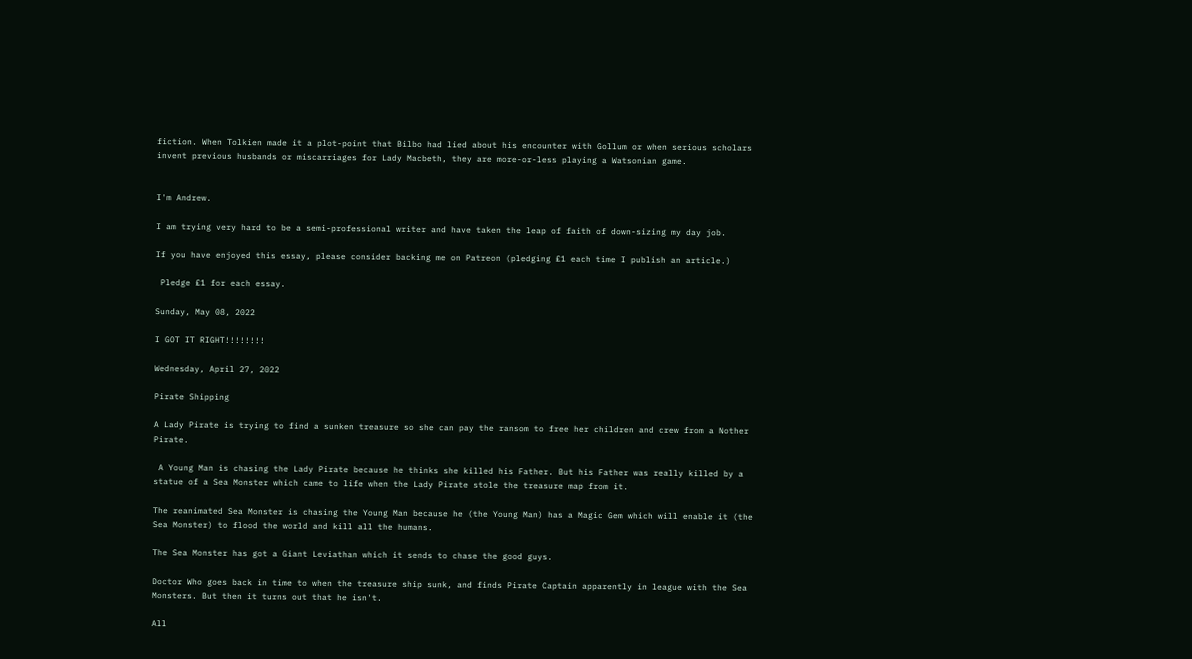fiction. When Tolkien made it a plot-point that Bilbo had lied about his encounter with Gollum or when serious scholars invent previous husbands or miscarriages for Lady Macbeth, they are more-or-less playing a Watsonian game.


I'm Andrew.

I am trying very hard to be a semi-professional writer and have taken the leap of faith of down-sizing my day job.

If you have enjoyed this essay, please consider backing me on Patreon (pledging £1 each time I publish an article.)

 Pledge £1 for each essay.

Sunday, May 08, 2022

I GOT IT RIGHT!!!!!!!!

Wednesday, April 27, 2022

Pirate Shipping

A Lady Pirate is trying to find a sunken treasure so she can pay the ransom to free her children and crew from a Nother Pirate.

 A Young Man is chasing the Lady Pirate because he thinks she killed his Father. But his Father was really killed by a statue of a Sea Monster which came to life when the Lady Pirate stole the treasure map from it.

The reanimated Sea Monster is chasing the Young Man because he (the Young Man) has a Magic Gem which will enable it (the Sea Monster) to flood the world and kill all the humans.

The Sea Monster has got a Giant Leviathan which it sends to chase the good guys.

Doctor Who goes back in time to when the treasure ship sunk, and finds Pirate Captain apparently in league with the Sea Monsters. But then it turns out that he isn't.

All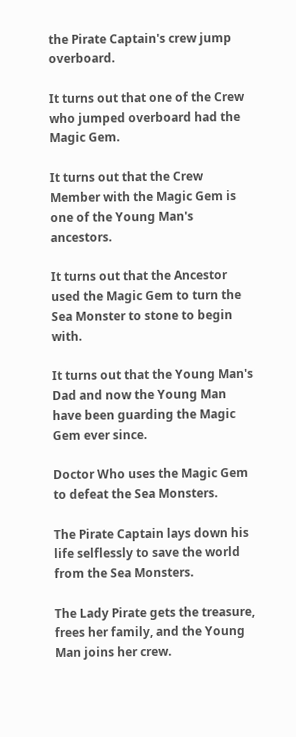the Pirate Captain's crew jump overboard.

It turns out that one of the Crew who jumped overboard had the Magic Gem.

It turns out that the Crew Member with the Magic Gem is one of the Young Man's ancestors.

It turns out that the Ancestor used the Magic Gem to turn the Sea Monster to stone to begin with.

It turns out that the Young Man's Dad and now the Young Man have been guarding the Magic Gem ever since.

Doctor Who uses the Magic Gem to defeat the Sea Monsters.

The Pirate Captain lays down his life selflessly to save the world from the Sea Monsters.

The Lady Pirate gets the treasure, frees her family, and the Young Man joins her crew.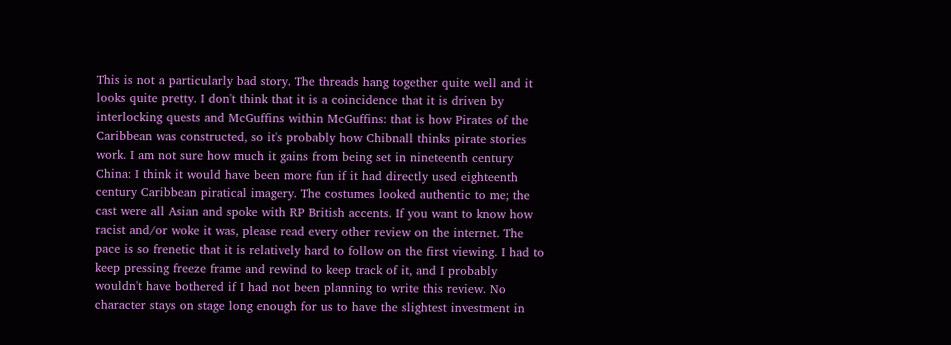This is not a particularly bad story. The threads hang together quite well and it looks quite pretty. I don't think that it is a coincidence that it is driven by interlocking quests and McGuffins within McGuffins: that is how Pirates of the Caribbean was constructed, so it's probably how Chibnall thinks pirate stories work. I am not sure how much it gains from being set in nineteenth century China: I think it would have been more fun if it had directly used eighteenth century Caribbean piratical imagery. The costumes looked authentic to me; the cast were all Asian and spoke with RP British accents. If you want to know how racist and/or woke it was, please read every other review on the internet. The pace is so frenetic that it is relatively hard to follow on the first viewing. I had to keep pressing freeze frame and rewind to keep track of it, and I probably wouldn't have bothered if I had not been planning to write this review. No character stays on stage long enough for us to have the slightest investment in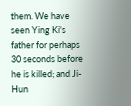them. We have seen Ying Ki's father for perhaps 30 seconds before he is killed; and Ji-Hun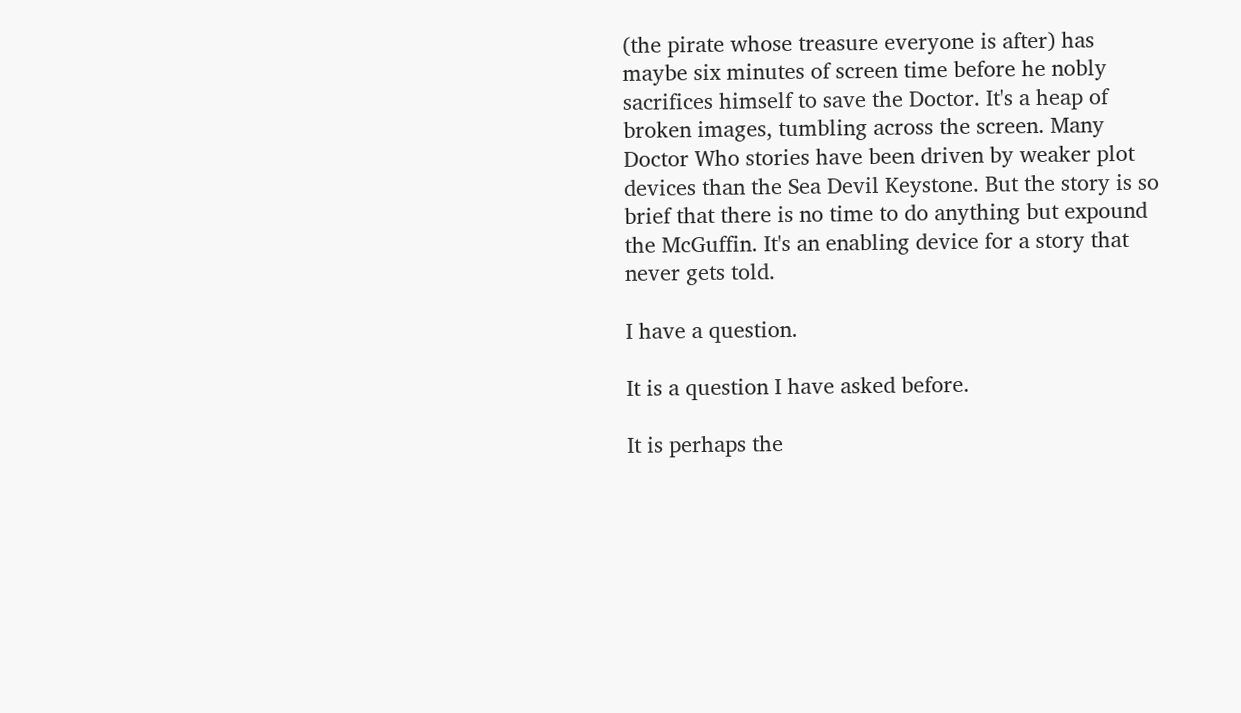(the pirate whose treasure everyone is after) has maybe six minutes of screen time before he nobly sacrifices himself to save the Doctor. It's a heap of broken images, tumbling across the screen. Many Doctor Who stories have been driven by weaker plot devices than the Sea Devil Keystone. But the story is so brief that there is no time to do anything but expound the McGuffin. It's an enabling device for a story that never gets told.

I have a question.

It is a question I have asked before.

It is perhaps the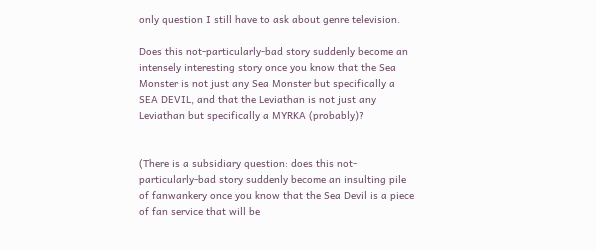only question I still have to ask about genre television.

Does this not-particularly-bad story suddenly become an intensely interesting story once you know that the Sea Monster is not just any Sea Monster but specifically a SEA DEVIL, and that the Leviathan is not just any Leviathan but specifically a MYRKA (probably)?


(There is a subsidiary question: does this not-particularly-bad story suddenly become an insulting pile of fanwankery once you know that the Sea Devil is a piece of fan service that will be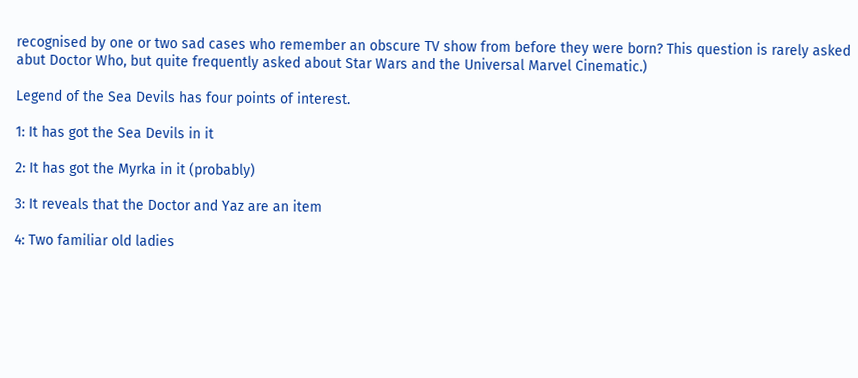recognised by one or two sad cases who remember an obscure TV show from before they were born? This question is rarely asked abut Doctor Who, but quite frequently asked about Star Wars and the Universal Marvel Cinematic.)

Legend of the Sea Devils has four points of interest.

1: It has got the Sea Devils in it

2: It has got the Myrka in it (probably)

3: It reveals that the Doctor and Yaz are an item

4: Two familiar old ladies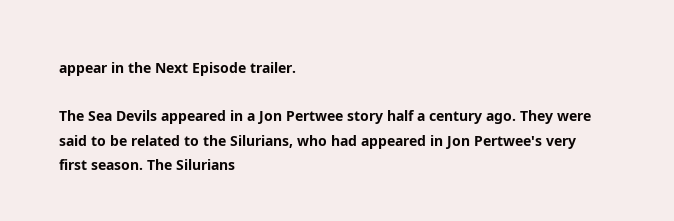appear in the Next Episode trailer.

The Sea Devils appeared in a Jon Pertwee story half a century ago. They were said to be related to the Silurians, who had appeared in Jon Pertwee's very first season. The Silurians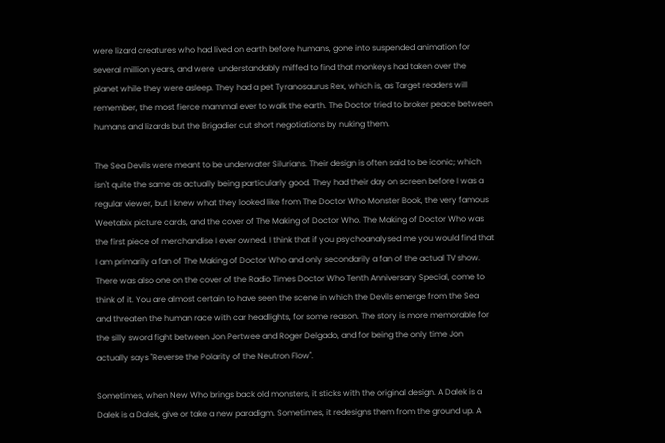were lizard creatures who had lived on earth before humans, gone into suspended animation for several million years, and were  understandably miffed to find that monkeys had taken over the planet while they were asleep. They had a pet Tyranosaurus Rex, which is, as Target readers will remember, the most fierce mammal ever to walk the earth. The Doctor tried to broker peace between humans and lizards but the Brigadier cut short negotiations by nuking them.

The Sea Devils were meant to be underwater Silurians. Their design is often said to be iconic; which isn't quite the same as actually being particularly good. They had their day on screen before I was a regular viewer, but I knew what they looked like from The Doctor Who Monster Book, the very famous Weetabix picture cards, and the cover of The Making of Doctor Who. The Making of Doctor Who was the first piece of merchandise I ever owned. I think that if you psychoanalysed me you would find that I am primarily a fan of The Making of Doctor Who and only secondarily a fan of the actual TV show. There was also one on the cover of the Radio Times Doctor Who Tenth Anniversary Special, come to think of it. You are almost certain to have seen the scene in which the Devils emerge from the Sea and threaten the human race with car headlights, for some reason. The story is more memorable for the silly sword fight between Jon Pertwee and Roger Delgado, and for being the only time Jon actually says "Reverse the Polarity of the Neutron Flow".

Sometimes, when New Who brings back old monsters, it sticks with the original design. A Dalek is a Dalek is a Dalek, give or take a new paradigm. Sometimes, it redesigns them from the ground up. A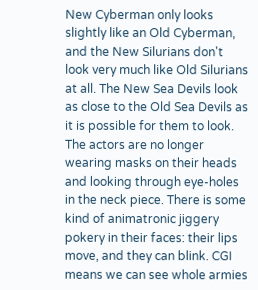New Cyberman only looks slightly like an Old Cyberman, and the New Silurians don't look very much like Old Silurians at all. The New Sea Devils look as close to the Old Sea Devils as it is possible for them to look.  The actors are no longer wearing masks on their heads and looking through eye-holes in the neck piece. There is some kind of animatronic jiggery pokery in their faces: their lips move, and they can blink. CGI means we can see whole armies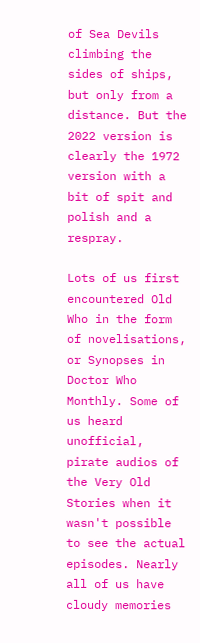of Sea Devils climbing the sides of ships, but only from a distance. But the 2022 version is clearly the 1972 version with a bit of spit and polish and a respray.

Lots of us first encountered Old Who in the form of novelisations, or Synopses in Doctor Who Monthly. Some of us heard unofficial, pirate audios of the Very Old Stories when it wasn't possible to see the actual episodes. Nearly all of us have cloudy memories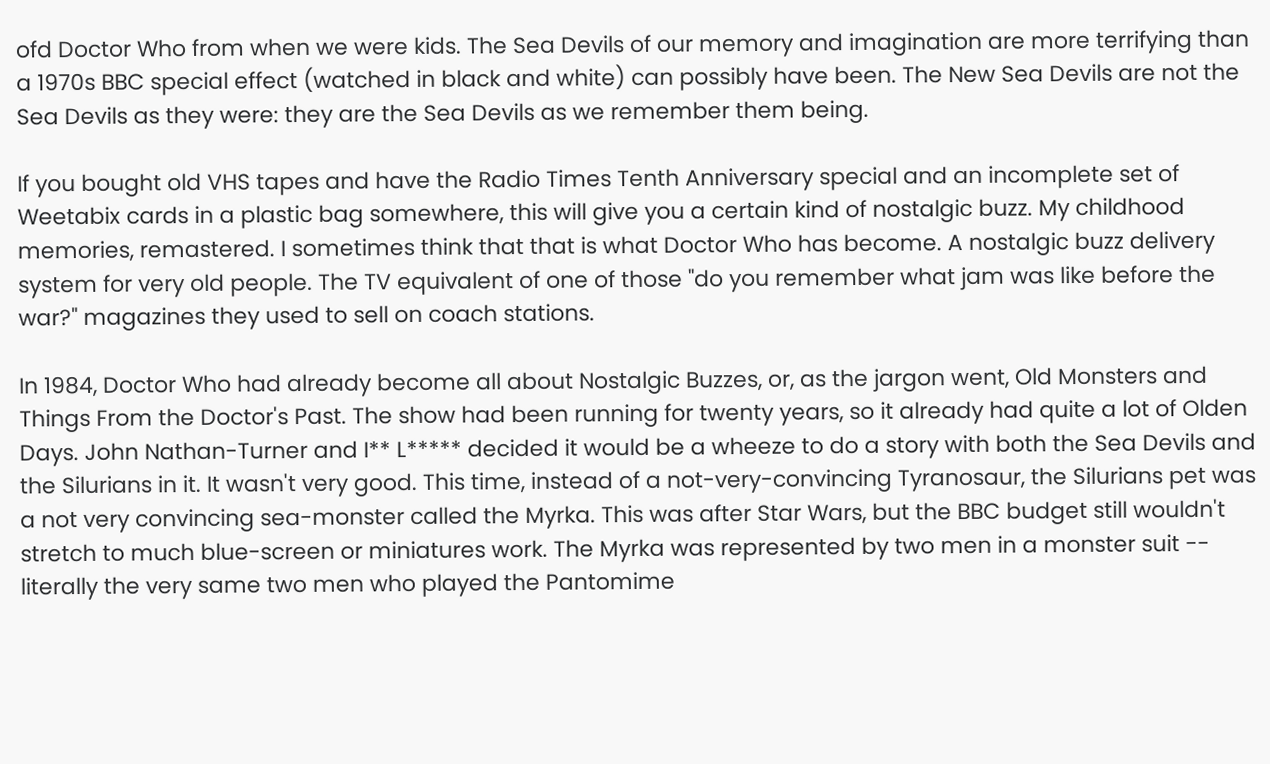ofd Doctor Who from when we were kids. The Sea Devils of our memory and imagination are more terrifying than a 1970s BBC special effect (watched in black and white) can possibly have been. The New Sea Devils are not the Sea Devils as they were: they are the Sea Devils as we remember them being.

If you bought old VHS tapes and have the Radio Times Tenth Anniversary special and an incomplete set of Weetabix cards in a plastic bag somewhere, this will give you a certain kind of nostalgic buzz. My childhood memories, remastered. I sometimes think that that is what Doctor Who has become. A nostalgic buzz delivery system for very old people. The TV equivalent of one of those "do you remember what jam was like before the war?" magazines they used to sell on coach stations.

In 1984, Doctor Who had already become all about Nostalgic Buzzes, or, as the jargon went, Old Monsters and Things From the Doctor's Past. The show had been running for twenty years, so it already had quite a lot of Olden Days. John Nathan-Turner and I** L***** decided it would be a wheeze to do a story with both the Sea Devils and the Silurians in it. It wasn't very good. This time, instead of a not-very-convincing Tyranosaur, the Silurians pet was a not very convincing sea-monster called the Myrka. This was after Star Wars, but the BBC budget still wouldn't stretch to much blue-screen or miniatures work. The Myrka was represented by two men in a monster suit -- literally the very same two men who played the Pantomime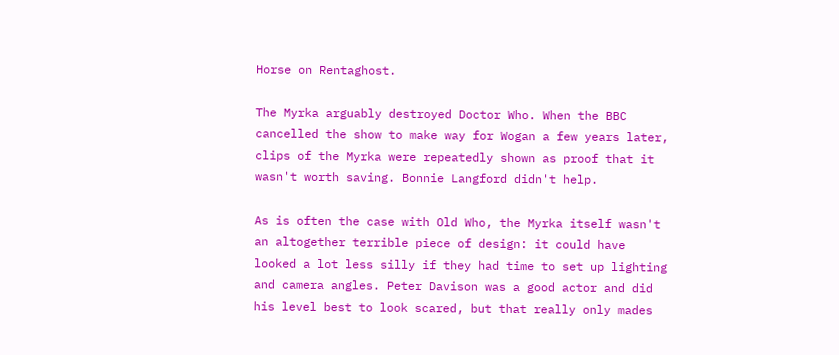Horse on Rentaghost.

The Myrka arguably destroyed Doctor Who. When the BBC cancelled the show to make way for Wogan a few years later, clips of the Myrka were repeatedly shown as proof that it wasn't worth saving. Bonnie Langford didn't help.

As is often the case with Old Who, the Myrka itself wasn't an altogether terrible piece of design: it could have looked a lot less silly if they had time to set up lighting and camera angles. Peter Davison was a good actor and did his level best to look scared, but that really only mades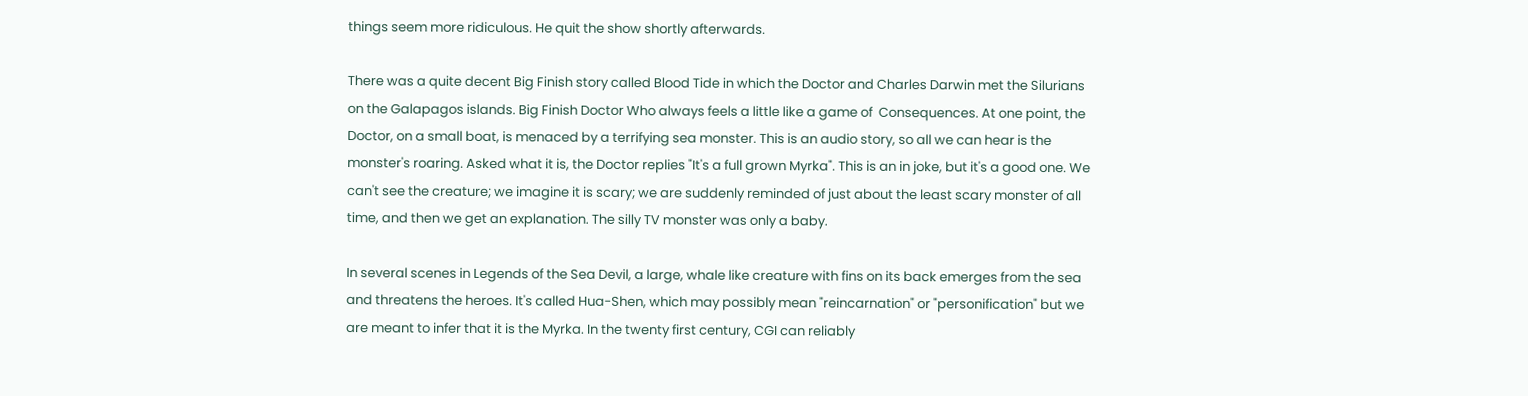things seem more ridiculous. He quit the show shortly afterwards.

There was a quite decent Big Finish story called Blood Tide in which the Doctor and Charles Darwin met the Silurians on the Galapagos islands. Big Finish Doctor Who always feels a little like a game of  Consequences. At one point, the Doctor, on a small boat, is menaced by a terrifying sea monster. This is an audio story, so all we can hear is the monster's roaring. Asked what it is, the Doctor replies "It's a full grown Myrka". This is an in joke, but it's a good one. We can't see the creature; we imagine it is scary; we are suddenly reminded of just about the least scary monster of all time, and then we get an explanation. The silly TV monster was only a baby.

In several scenes in Legends of the Sea Devil, a large, whale like creature with fins on its back emerges from the sea and threatens the heroes. It's called Hua-Shen, which may possibly mean "reincarnation" or "personification" but we are meant to infer that it is the Myrka. In the twenty first century, CGI can reliably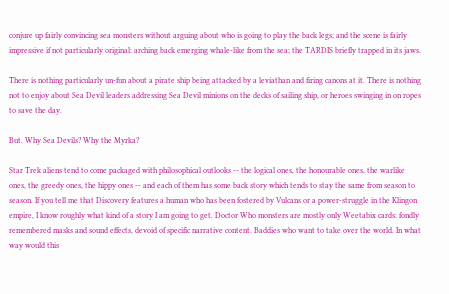conjure up fairly convincing sea monsters without arguing about who is going to play the back legs; and the scene is fairly impressive if not particularly original: arching back emerging whale-like from the sea; the TARDIS briefly trapped in its jaws.

There is nothing particularly un-fun about a pirate ship being attacked by a leviathan and firing canons at it. There is nothing not to enjoy about Sea Devil leaders addressing Sea Devil minions on the decks of sailing ship, or heroes swinging in on ropes to save the day.

But. Why Sea Devils? Why the Myrka?

Star Trek aliens tend to come packaged with philosophical outlooks -- the logical ones, the honourable ones, the warlike ones, the greedy ones, the hippy ones -- and each of them has some back story which tends to stay the same from season to season. If you tell me that Discovery features a human who has been fostered by Vulcans or a power-struggle in the Klingon empire, I know roughly what kind of a story I am going to get. Doctor Who monsters are mostly only Weetabix cards: fondly remembered masks and sound effects, devoid of specific narrative content. Baddies who want to take over the world. In what way would this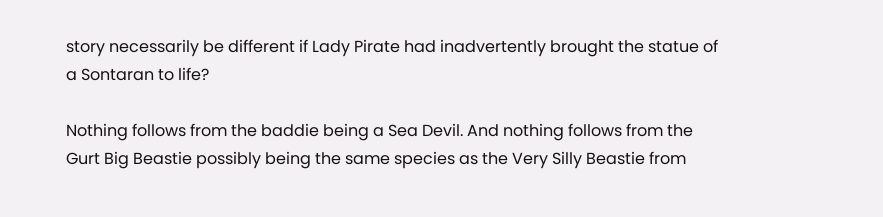story necessarily be different if Lady Pirate had inadvertently brought the statue of a Sontaran to life?

Nothing follows from the baddie being a Sea Devil. And nothing follows from the Gurt Big Beastie possibly being the same species as the Very Silly Beastie from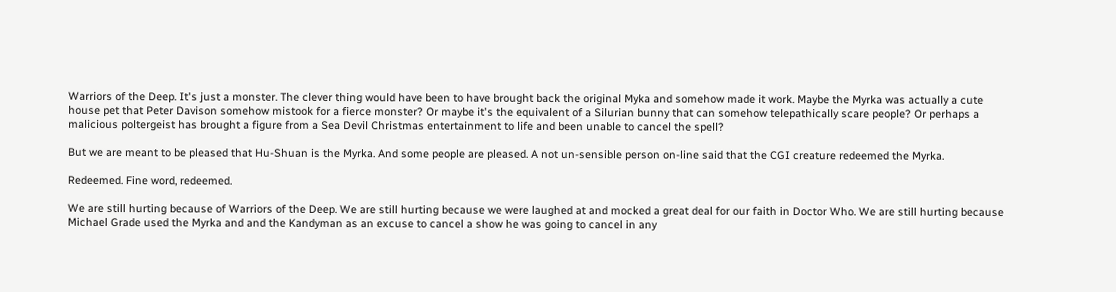Warriors of the Deep. It's just a monster. The clever thing would have been to have brought back the original Myka and somehow made it work. Maybe the Myrka was actually a cute house pet that Peter Davison somehow mistook for a fierce monster? Or maybe it's the equivalent of a Silurian bunny that can somehow telepathically scare people? Or perhaps a malicious poltergeist has brought a figure from a Sea Devil Christmas entertainment to life and been unable to cancel the spell?

But we are meant to be pleased that Hu-Shuan is the Myrka. And some people are pleased. A not un-sensible person on-line said that the CGI creature redeemed the Myrka.

Redeemed. Fine word, redeemed.

We are still hurting because of Warriors of the Deep. We are still hurting because we were laughed at and mocked a great deal for our faith in Doctor Who. We are still hurting because Michael Grade used the Myrka and and the Kandyman as an excuse to cancel a show he was going to cancel in any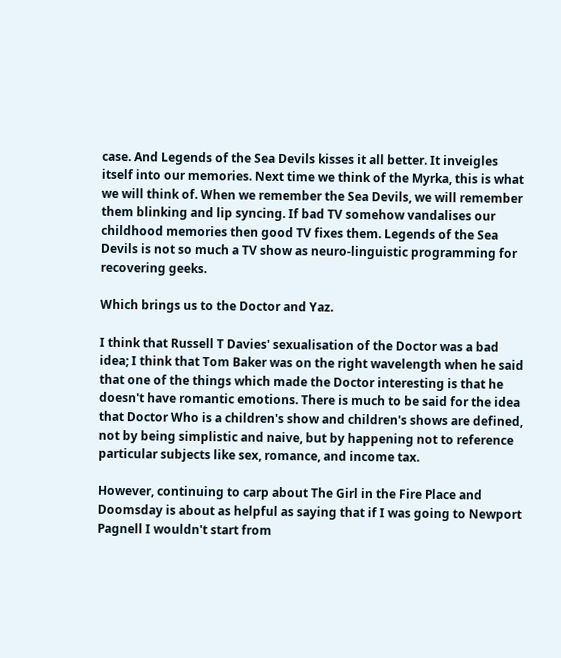case. And Legends of the Sea Devils kisses it all better. It inveigles itself into our memories. Next time we think of the Myrka, this is what we will think of. When we remember the Sea Devils, we will remember them blinking and lip syncing. If bad TV somehow vandalises our childhood memories then good TV fixes them. Legends of the Sea Devils is not so much a TV show as neuro-linguistic programming for recovering geeks.

Which brings us to the Doctor and Yaz.

I think that Russell T Davies' sexualisation of the Doctor was a bad idea; I think that Tom Baker was on the right wavelength when he said that one of the things which made the Doctor interesting is that he doesn't have romantic emotions. There is much to be said for the idea that Doctor Who is a children's show and children's shows are defined, not by being simplistic and naive, but by happening not to reference particular subjects like sex, romance, and income tax.

However, continuing to carp about The Girl in the Fire Place and Doomsday is about as helpful as saying that if I was going to Newport Pagnell I wouldn't start from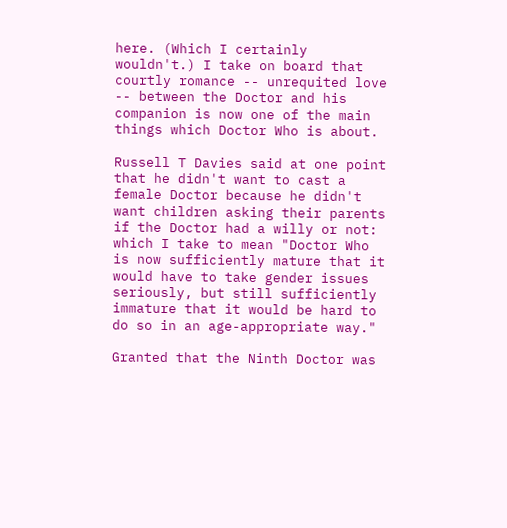here. (Which I certainly wouldn't.) I take on board that courtly romance -- unrequited love -- between the Doctor and his companion is now one of the main things which Doctor Who is about.

Russell T Davies said at one point that he didn't want to cast a female Doctor because he didn't want children asking their parents if the Doctor had a willy or not: which I take to mean "Doctor Who is now sufficiently mature that it would have to take gender issues seriously, but still sufficiently immature that it would be hard to do so in an age-appropriate way."

Granted that the Ninth Doctor was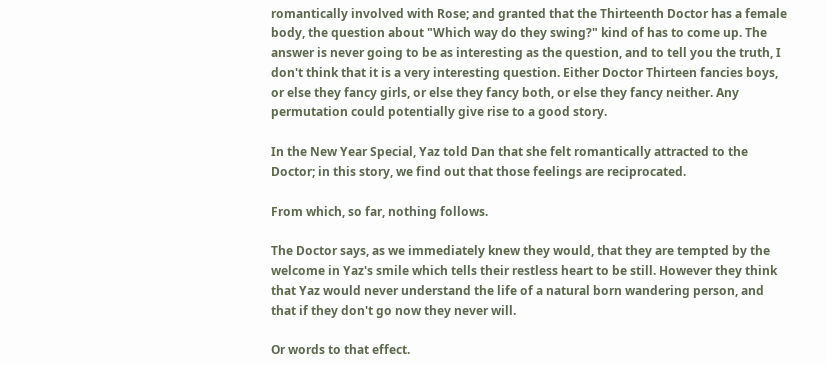romantically involved with Rose; and granted that the Thirteenth Doctor has a female body, the question about "Which way do they swing?" kind of has to come up. The answer is never going to be as interesting as the question, and to tell you the truth, I don't think that it is a very interesting question. Either Doctor Thirteen fancies boys, or else they fancy girls, or else they fancy both, or else they fancy neither. Any permutation could potentially give rise to a good story.

In the New Year Special, Yaz told Dan that she felt romantically attracted to the Doctor; in this story, we find out that those feelings are reciprocated.

From which, so far, nothing follows.

The Doctor says, as we immediately knew they would, that they are tempted by the welcome in Yaz's smile which tells their restless heart to be still. However they think that Yaz would never understand the life of a natural born wandering person, and that if they don't go now they never will.

Or words to that effect.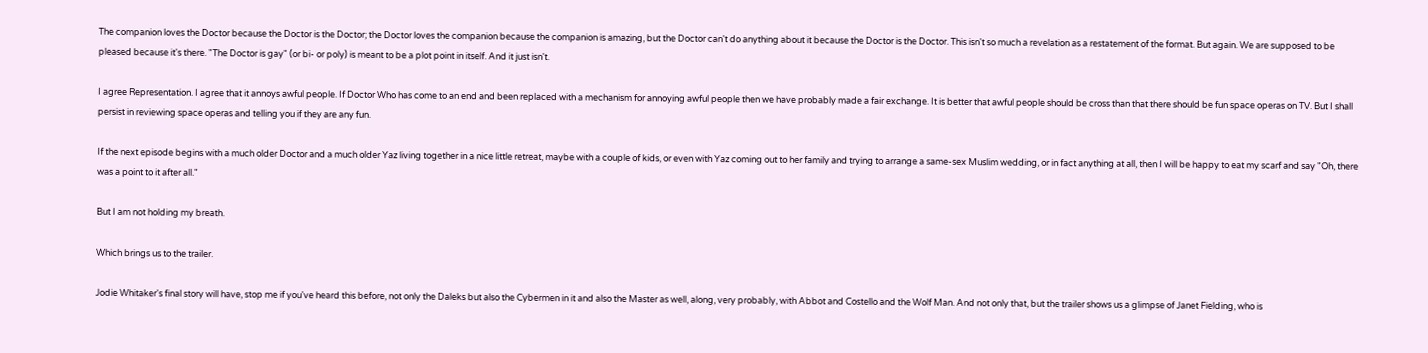The companion loves the Doctor because the Doctor is the Doctor; the Doctor loves the companion because the companion is amazing, but the Doctor can't do anything about it because the Doctor is the Doctor. This isn't so much a revelation as a restatement of the format. But again. We are supposed to be pleased because it's there. "The Doctor is gay" (or bi- or poly) is meant to be a plot point in itself. And it just isn't.

I agree Representation. I agree that it annoys awful people. If Doctor Who has come to an end and been replaced with a mechanism for annoying awful people then we have probably made a fair exchange. It is better that awful people should be cross than that there should be fun space operas on TV. But I shall persist in reviewing space operas and telling you if they are any fun.

If the next episode begins with a much older Doctor and a much older Yaz living together in a nice little retreat, maybe with a couple of kids, or even with Yaz coming out to her family and trying to arrange a same-sex Muslim wedding, or in fact anything at all, then I will be happy to eat my scarf and say "Oh, there was a point to it after all."

But I am not holding my breath.

Which brings us to the trailer.

Jodie Whitaker's final story will have, stop me if you've heard this before, not only the Daleks but also the Cybermen in it and also the Master as well, along, very probably, with Abbot and Costello and the Wolf Man. And not only that, but the trailer shows us a glimpse of Janet Fielding, who is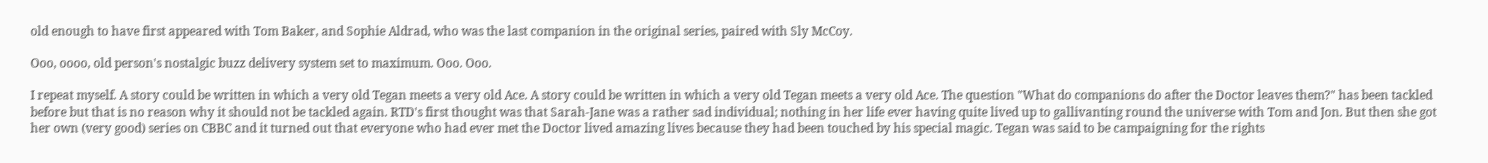old enough to have first appeared with Tom Baker, and Sophie Aldrad, who was the last companion in the original series, paired with Sly McCoy.

Ooo, oooo, old person's nostalgic buzz delivery system set to maximum. Ooo. Ooo.

I repeat myself. A story could be written in which a very old Tegan meets a very old Ace. A story could be written in which a very old Tegan meets a very old Ace. The question "What do companions do after the Doctor leaves them?" has been tackled before but that is no reason why it should not be tackled again. RTD's first thought was that Sarah-Jane was a rather sad individual; nothing in her life ever having quite lived up to gallivanting round the universe with Tom and Jon. But then she got her own (very good) series on CBBC and it turned out that everyone who had ever met the Doctor lived amazing lives because they had been touched by his special magic. Tegan was said to be campaigning for the rights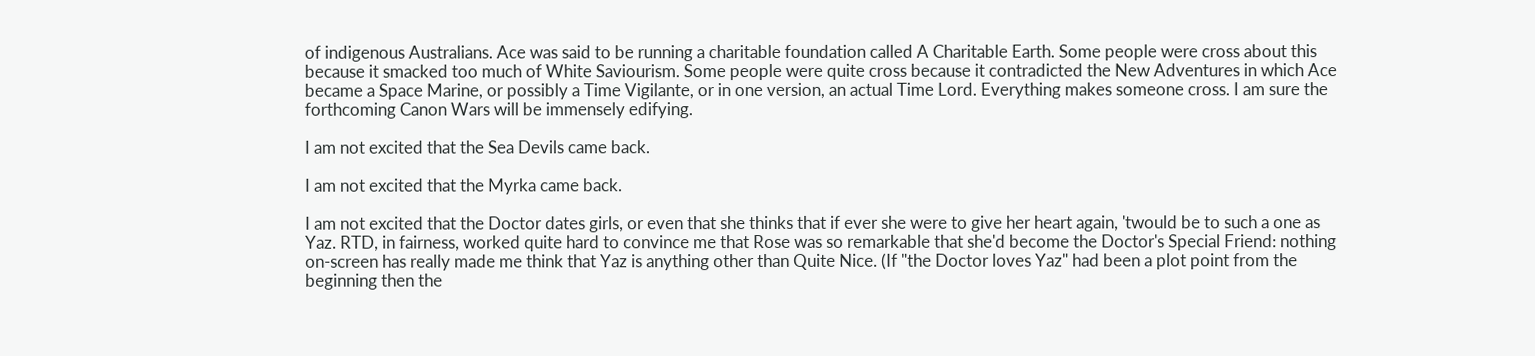of indigenous Australians. Ace was said to be running a charitable foundation called A Charitable Earth. Some people were cross about this because it smacked too much of White Saviourism. Some people were quite cross because it contradicted the New Adventures in which Ace became a Space Marine, or possibly a Time Vigilante, or in one version, an actual Time Lord. Everything makes someone cross. I am sure the forthcoming Canon Wars will be immensely edifying.

I am not excited that the Sea Devils came back.

I am not excited that the Myrka came back.

I am not excited that the Doctor dates girls, or even that she thinks that if ever she were to give her heart again, 'twould be to such a one as Yaz. RTD, in fairness, worked quite hard to convince me that Rose was so remarkable that she'd become the Doctor's Special Friend: nothing on-screen has really made me think that Yaz is anything other than Quite Nice. (If "the Doctor loves Yaz" had been a plot point from the beginning then the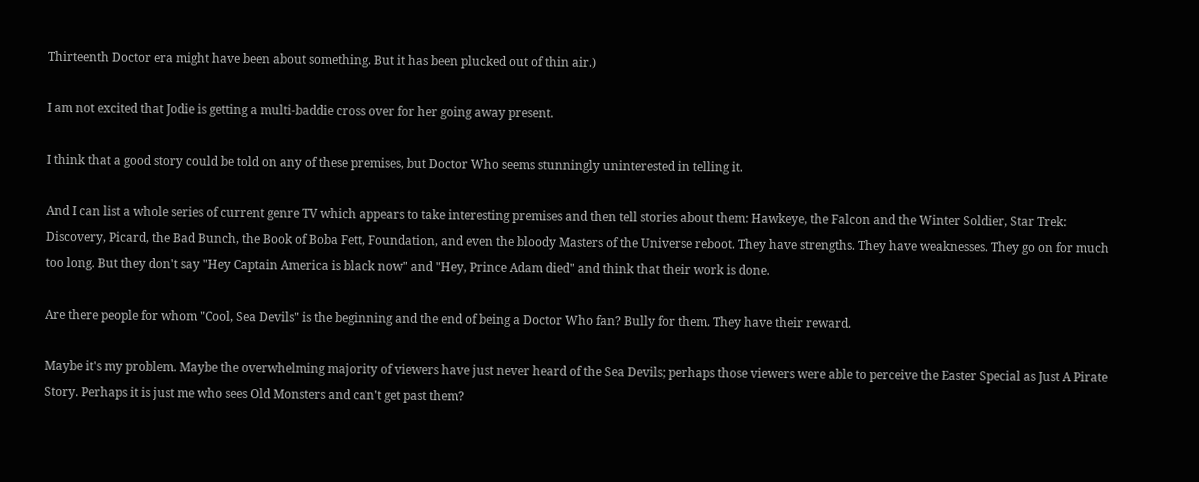Thirteenth Doctor era might have been about something. But it has been plucked out of thin air.)

I am not excited that Jodie is getting a multi-baddie cross over for her going away present.

I think that a good story could be told on any of these premises, but Doctor Who seems stunningly uninterested in telling it.

And I can list a whole series of current genre TV which appears to take interesting premises and then tell stories about them: Hawkeye, the Falcon and the Winter Soldier, Star Trek: Discovery, Picard, the Bad Bunch, the Book of Boba Fett, Foundation, and even the bloody Masters of the Universe reboot. They have strengths. They have weaknesses. They go on for much too long. But they don't say "Hey Captain America is black now" and "Hey, Prince Adam died" and think that their work is done.

Are there people for whom "Cool, Sea Devils" is the beginning and the end of being a Doctor Who fan? Bully for them. They have their reward.

Maybe it's my problem. Maybe the overwhelming majority of viewers have just never heard of the Sea Devils; perhaps those viewers were able to perceive the Easter Special as Just A Pirate Story. Perhaps it is just me who sees Old Monsters and can't get past them?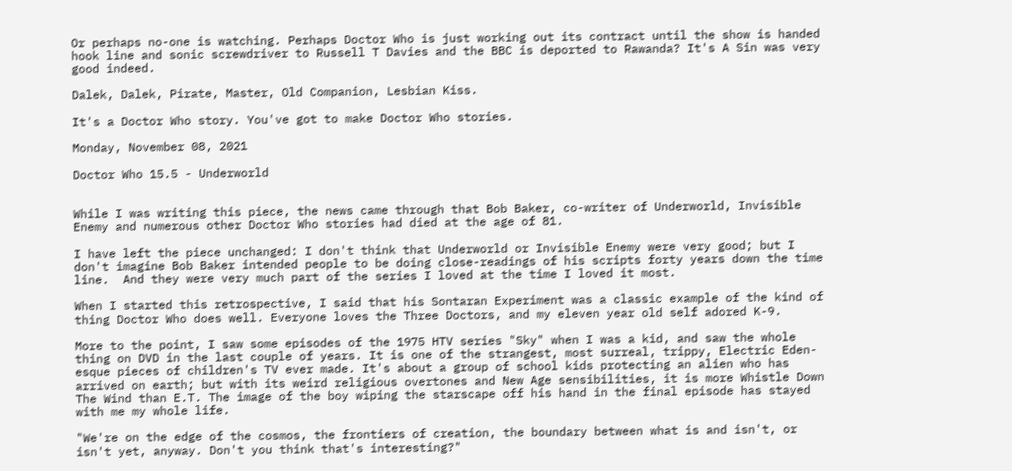Or perhaps no-one is watching. Perhaps Doctor Who is just working out its contract until the show is handed hook line and sonic screwdriver to Russell T Davies and the BBC is deported to Rawanda? It's A Sin was very good indeed.

Dalek, Dalek, Pirate, Master, Old Companion, Lesbian Kiss.

It's a Doctor Who story. You've got to make Doctor Who stories.

Monday, November 08, 2021

Doctor Who 15.5 - Underworld


While I was writing this piece, the news came through that Bob Baker, co-writer of Underworld, Invisible Enemy and numerous other Doctor Who stories had died at the age of 81.

I have left the piece unchanged: I don't think that Underworld or Invisible Enemy were very good; but I don't imagine Bob Baker intended people to be doing close-readings of his scripts forty years down the time line.  And they were very much part of the series I loved at the time I loved it most.

When I started this retrospective, I said that his Sontaran Experiment was a classic example of the kind of thing Doctor Who does well. Everyone loves the Three Doctors, and my eleven year old self adored K-9.

More to the point, I saw some episodes of the 1975 HTV series "Sky" when I was a kid, and saw the whole thing on DVD in the last couple of years. It is one of the strangest, most surreal, trippy, Electric Eden-esque pieces of children's TV ever made. It's about a group of school kids protecting an alien who has arrived on earth; but with its weird religious overtones and New Age sensibilities, it is more Whistle Down The Wind than E.T. The image of the boy wiping the starscape off his hand in the final episode has stayed with me my whole life.

"We're on the edge of the cosmos, the frontiers of creation, the boundary between what is and isn't, or isn't yet, anyway. Don't you think that's interesting?"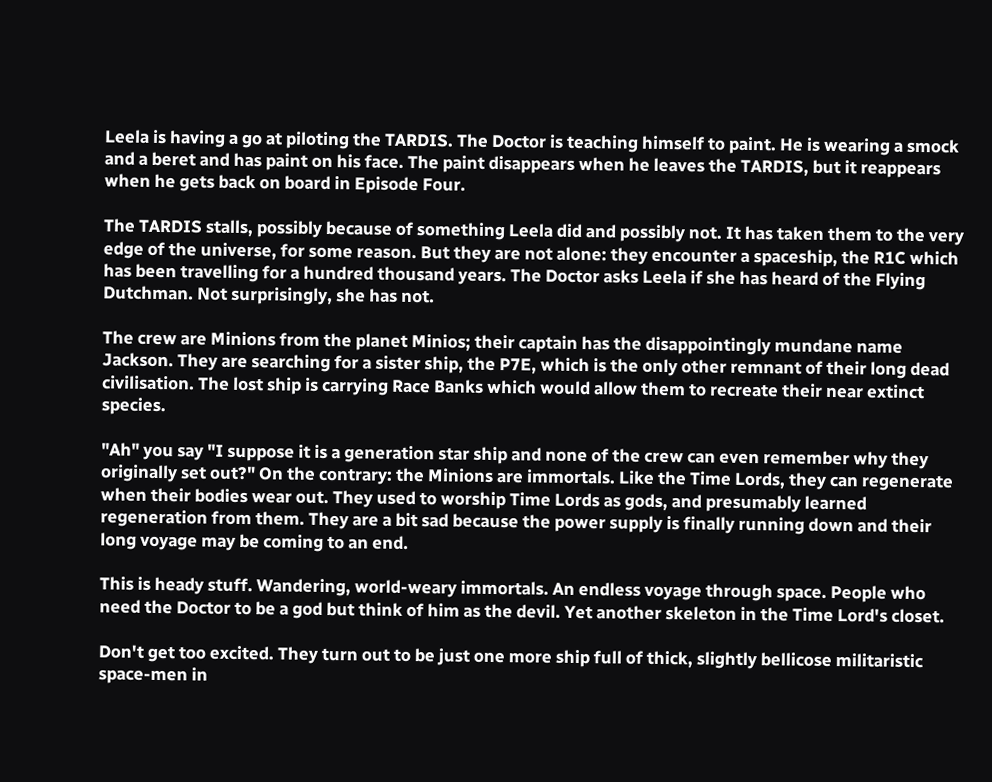Leela is having a go at piloting the TARDIS. The Doctor is teaching himself to paint. He is wearing a smock and a beret and has paint on his face. The paint disappears when he leaves the TARDIS, but it reappears when he gets back on board in Episode Four.

The TARDIS stalls, possibly because of something Leela did and possibly not. It has taken them to the very edge of the universe, for some reason. But they are not alone: they encounter a spaceship, the R1C which has been travelling for a hundred thousand years. The Doctor asks Leela if she has heard of the Flying Dutchman. Not surprisingly, she has not.

The crew are Minions from the planet Minios; their captain has the disappointingly mundane name Jackson. They are searching for a sister ship, the P7E, which is the only other remnant of their long dead civilisation. The lost ship is carrying Race Banks which would allow them to recreate their near extinct species.

"Ah" you say "I suppose it is a generation star ship and none of the crew can even remember why they originally set out?" On the contrary: the Minions are immortals. Like the Time Lords, they can regenerate when their bodies wear out. They used to worship Time Lords as gods, and presumably learned regeneration from them. They are a bit sad because the power supply is finally running down and their long voyage may be coming to an end.

This is heady stuff. Wandering, world-weary immortals. An endless voyage through space. People who need the Doctor to be a god but think of him as the devil. Yet another skeleton in the Time Lord's closet.

Don't get too excited. They turn out to be just one more ship full of thick, slightly bellicose militaristic space-men in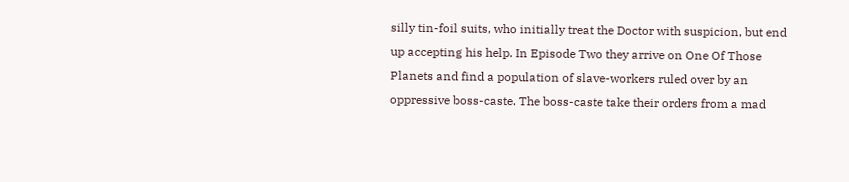silly tin-foil suits, who initially treat the Doctor with suspicion, but end up accepting his help. In Episode Two they arrive on One Of Those Planets and find a population of slave-workers ruled over by an oppressive boss-caste. The boss-caste take their orders from a mad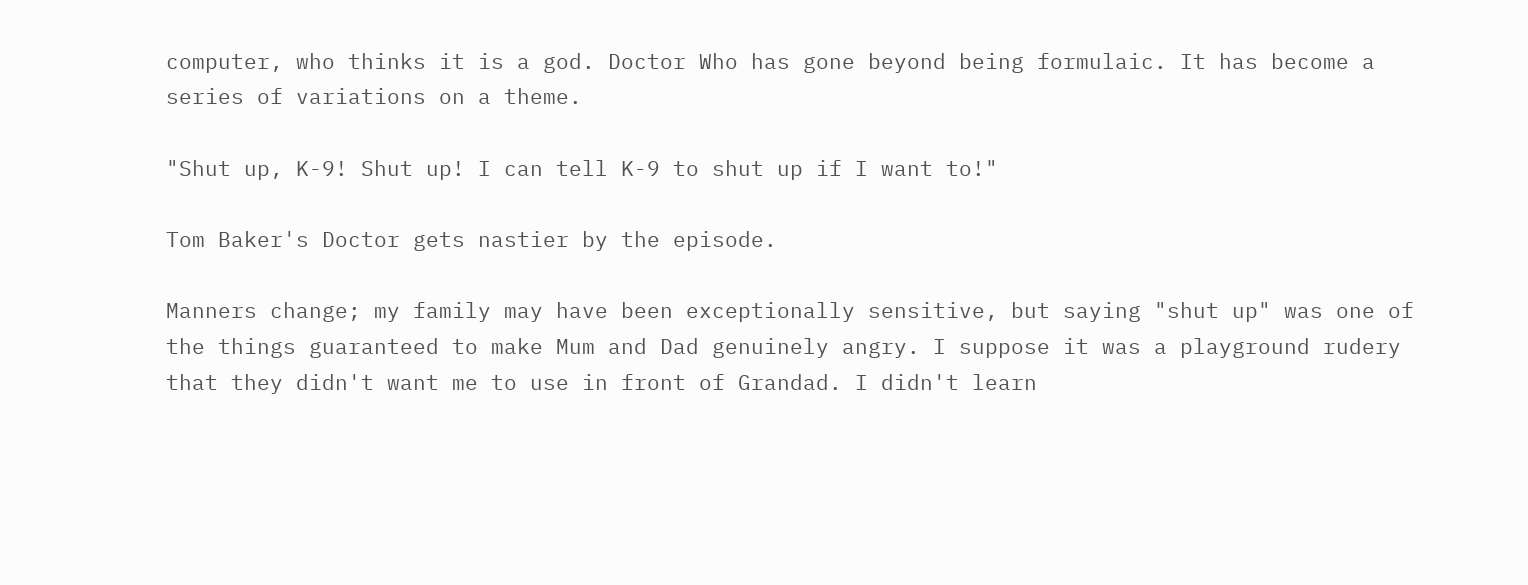computer, who thinks it is a god. Doctor Who has gone beyond being formulaic. It has become a series of variations on a theme.

"Shut up, K-9! Shut up! I can tell K-9 to shut up if I want to!"

Tom Baker's Doctor gets nastier by the episode.

Manners change; my family may have been exceptionally sensitive, but saying "shut up" was one of the things guaranteed to make Mum and Dad genuinely angry. I suppose it was a playground rudery that they didn't want me to use in front of Grandad. I didn't learn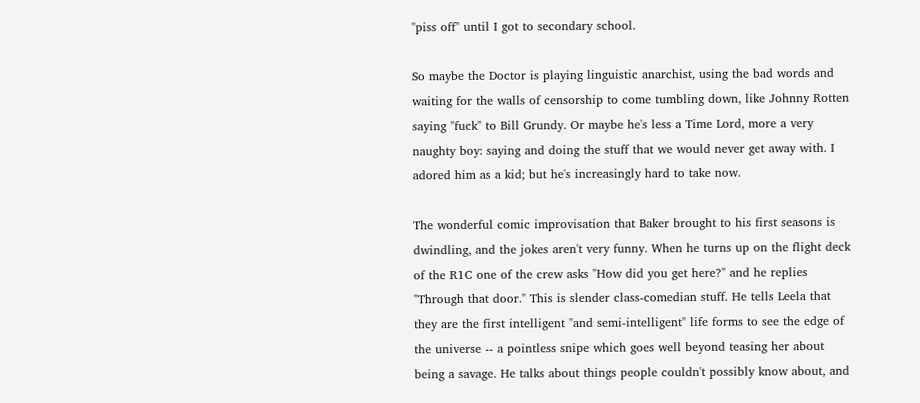"piss off" until I got to secondary school.

So maybe the Doctor is playing linguistic anarchist, using the bad words and waiting for the walls of censorship to come tumbling down, like Johnny Rotten saying "fuck" to Bill Grundy. Or maybe he's less a Time Lord, more a very naughty boy: saying and doing the stuff that we would never get away with. I adored him as a kid; but he's increasingly hard to take now.

The wonderful comic improvisation that Baker brought to his first seasons is dwindling, and the jokes aren't very funny. When he turns up on the flight deck of the R1C one of the crew asks "How did you get here?" and he replies "Through that door." This is slender class-comedian stuff. He tells Leela that they are the first intelligent "and semi-intelligent" life forms to see the edge of the universe -- a pointless snipe which goes well beyond teasing her about being a savage. He talks about things people couldn't possibly know about, and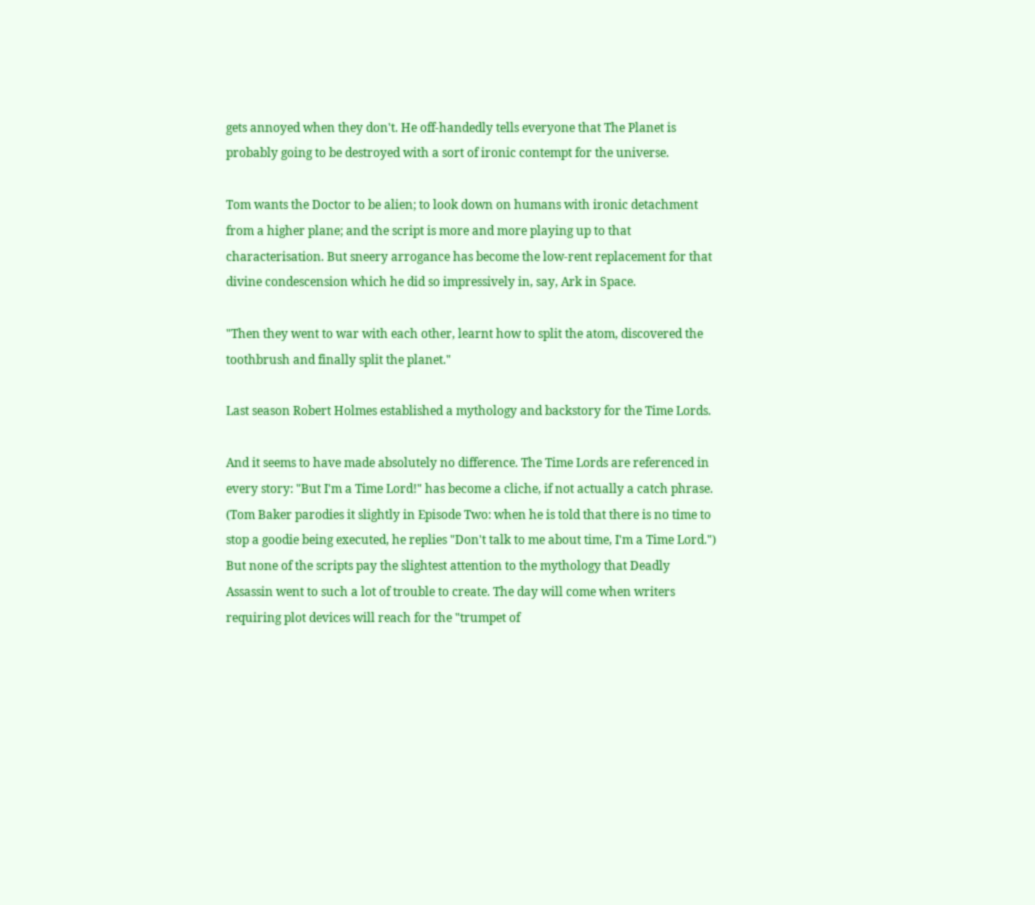gets annoyed when they don't. He off-handedly tells everyone that The Planet is probably going to be destroyed with a sort of ironic contempt for the universe.

Tom wants the Doctor to be alien; to look down on humans with ironic detachment from a higher plane; and the script is more and more playing up to that characterisation. But sneery arrogance has become the low-rent replacement for that divine condescension which he did so impressively in, say, Ark in Space.

"Then they went to war with each other, learnt how to split the atom, discovered the toothbrush and finally split the planet."

Last season Robert Holmes established a mythology and backstory for the Time Lords.

And it seems to have made absolutely no difference. The Time Lords are referenced in every story: "But I'm a Time Lord!" has become a cliche, if not actually a catch phrase. (Tom Baker parodies it slightly in Episode Two: when he is told that there is no time to stop a goodie being executed, he replies "Don't talk to me about time, I'm a Time Lord.") But none of the scripts pay the slightest attention to the mythology that Deadly Assassin went to such a lot of trouble to create. The day will come when writers requiring plot devices will reach for the "trumpet of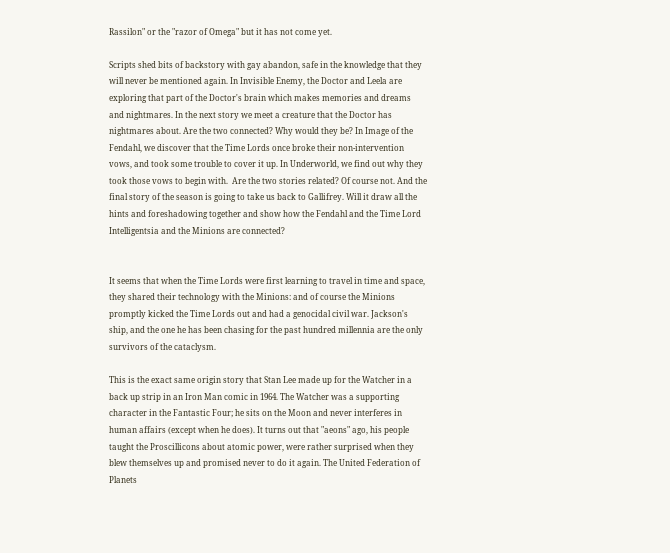Rassilon" or the "razor of Omega" but it has not come yet.

Scripts shed bits of backstory with gay abandon, safe in the knowledge that they will never be mentioned again. In Invisible Enemy, the Doctor and Leela are exploring that part of the Doctor's brain which makes memories and dreams and nightmares. In the next story we meet a creature that the Doctor has nightmares about. Are the two connected? Why would they be? In Image of the Fendahl, we discover that the Time Lords once broke their non-intervention vows, and took some trouble to cover it up. In Underworld, we find out why they took those vows to begin with.  Are the two stories related? Of course not. And the final story of the season is going to take us back to Gallifrey. Will it draw all the hints and foreshadowing together and show how the Fendahl and the Time Lord Intelligentsia and the Minions are connected?


It seems that when the Time Lords were first learning to travel in time and space, they shared their technology with the Minions: and of course the Minions promptly kicked the Time Lords out and had a genocidal civil war. Jackson's ship, and the one he has been chasing for the past hundred millennia are the only survivors of the cataclysm.

This is the exact same origin story that Stan Lee made up for the Watcher in a back up strip in an Iron Man comic in 1964. The Watcher was a supporting character in the Fantastic Four; he sits on the Moon and never interferes in human affairs (except when he does). It turns out that "aeons" ago, his people taught the Proscillicons about atomic power, were rather surprised when they blew themselves up and promised never to do it again. The United Federation of Planets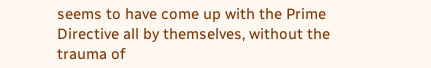seems to have come up with the Prime Directive all by themselves, without the trauma of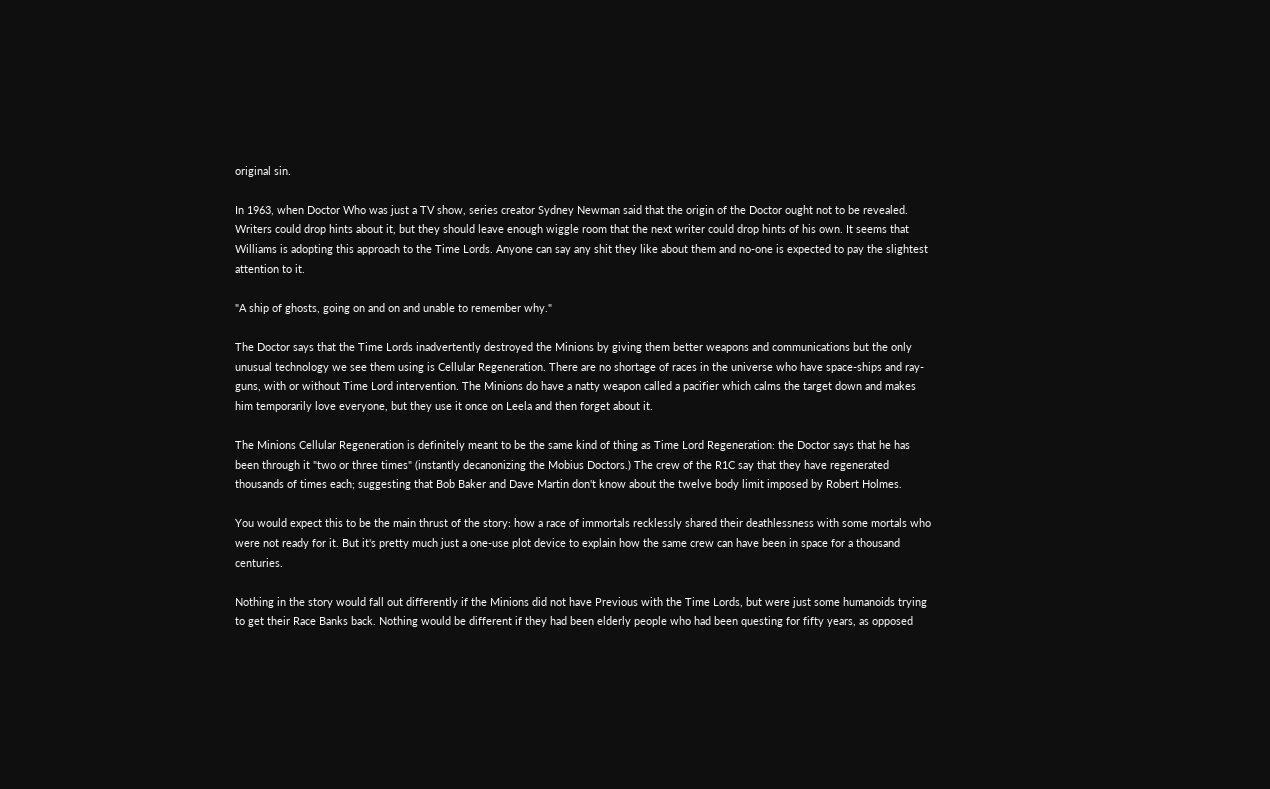original sin.

In 1963, when Doctor Who was just a TV show, series creator Sydney Newman said that the origin of the Doctor ought not to be revealed. Writers could drop hints about it, but they should leave enough wiggle room that the next writer could drop hints of his own. It seems that Williams is adopting this approach to the Time Lords. Anyone can say any shit they like about them and no-one is expected to pay the slightest attention to it.

"A ship of ghosts, going on and on and unable to remember why."

The Doctor says that the Time Lords inadvertently destroyed the Minions by giving them better weapons and communications but the only unusual technology we see them using is Cellular Regeneration. There are no shortage of races in the universe who have space-ships and ray-guns, with or without Time Lord intervention. The Minions do have a natty weapon called a pacifier which calms the target down and makes him temporarily love everyone, but they use it once on Leela and then forget about it.

The Minions Cellular Regeneration is definitely meant to be the same kind of thing as Time Lord Regeneration: the Doctor says that he has been through it "two or three times" (instantly decanonizing the Mobius Doctors.) The crew of the R1C say that they have regenerated thousands of times each; suggesting that Bob Baker and Dave Martin don't know about the twelve body limit imposed by Robert Holmes.

You would expect this to be the main thrust of the story: how a race of immortals recklessly shared their deathlessness with some mortals who were not ready for it. But it's pretty much just a one-use plot device to explain how the same crew can have been in space for a thousand centuries.

Nothing in the story would fall out differently if the Minions did not have Previous with the Time Lords, but were just some humanoids trying to get their Race Banks back. Nothing would be different if they had been elderly people who had been questing for fifty years, as opposed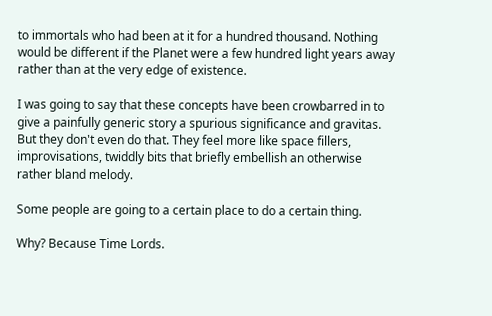to immortals who had been at it for a hundred thousand. Nothing would be different if the Planet were a few hundred light years away rather than at the very edge of existence.

I was going to say that these concepts have been crowbarred in to give a painfully generic story a spurious significance and gravitas. But they don't even do that. They feel more like space fillers, improvisations, twiddly bits that briefly embellish an otherwise rather bland melody.

Some people are going to a certain place to do a certain thing.

Why? Because Time Lords.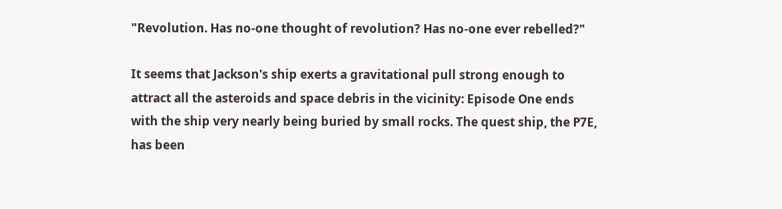"Revolution. Has no-one thought of revolution? Has no-one ever rebelled?"

It seems that Jackson's ship exerts a gravitational pull strong enough to attract all the asteroids and space debris in the vicinity: Episode One ends with the ship very nearly being buried by small rocks. The quest ship, the P7E, has been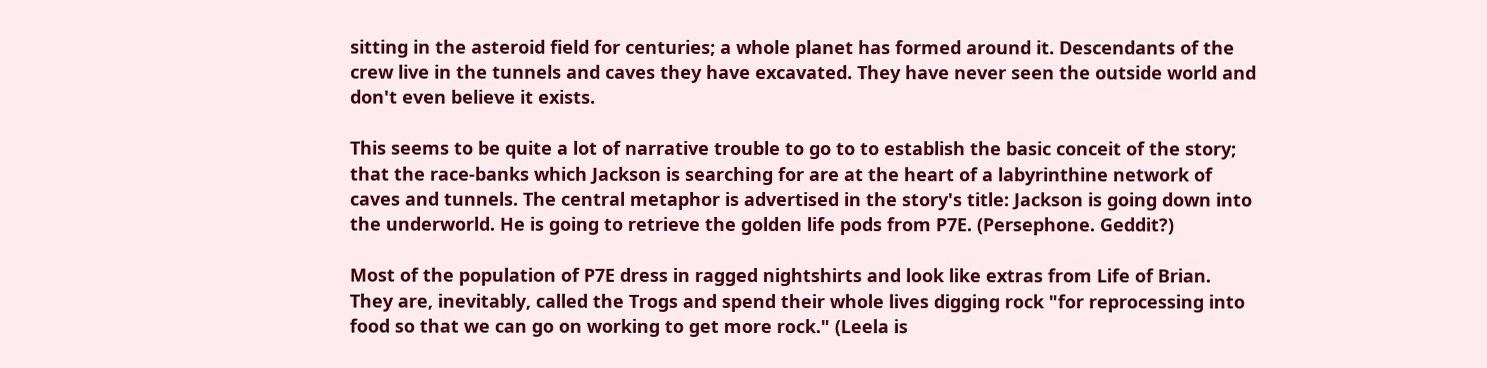sitting in the asteroid field for centuries; a whole planet has formed around it. Descendants of the crew live in the tunnels and caves they have excavated. They have never seen the outside world and don't even believe it exists.

This seems to be quite a lot of narrative trouble to go to to establish the basic conceit of the story; that the race-banks which Jackson is searching for are at the heart of a labyrinthine network of caves and tunnels. The central metaphor is advertised in the story's title: Jackson is going down into the underworld. He is going to retrieve the golden life pods from P7E. (Persephone. Geddit?)

Most of the population of P7E dress in ragged nightshirts and look like extras from Life of Brian. They are, inevitably, called the Trogs and spend their whole lives digging rock "for reprocessing into food so that we can go on working to get more rock." (Leela is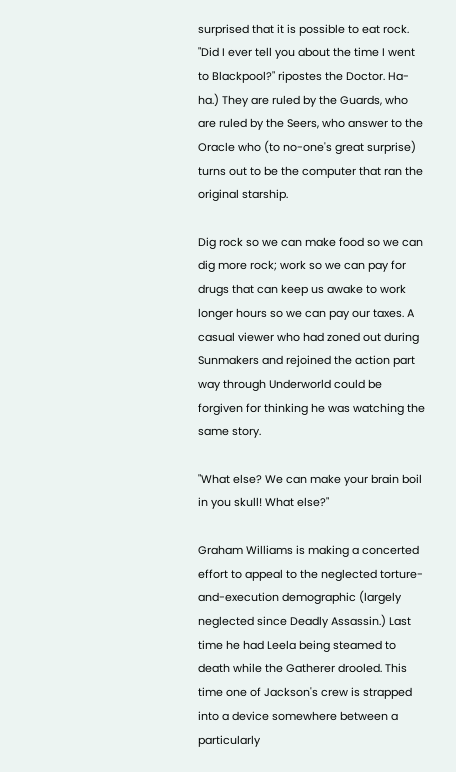surprised that it is possible to eat rock. "Did I ever tell you about the time I went to Blackpool?" ripostes the Doctor. Ha-ha.) They are ruled by the Guards, who are ruled by the Seers, who answer to the Oracle who (to no-one's great surprise) turns out to be the computer that ran the original starship.

Dig rock so we can make food so we can dig more rock; work so we can pay for drugs that can keep us awake to work longer hours so we can pay our taxes. A casual viewer who had zoned out during Sunmakers and rejoined the action part way through Underworld could be forgiven for thinking he was watching the same story.

"What else? We can make your brain boil in you skull! What else?"

Graham Williams is making a concerted effort to appeal to the neglected torture-and-execution demographic (largely neglected since Deadly Assassin.) Last time he had Leela being steamed to death while the Gatherer drooled. This time one of Jackson's crew is strapped into a device somewhere between a particularly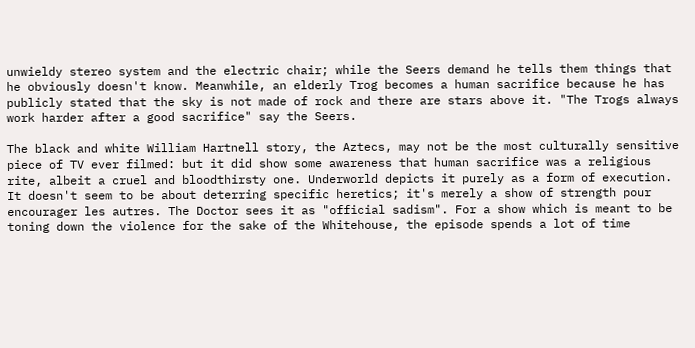unwieldy stereo system and the electric chair; while the Seers demand he tells them things that he obviously doesn't know. Meanwhile, an elderly Trog becomes a human sacrifice because he has publicly stated that the sky is not made of rock and there are stars above it. "The Trogs always work harder after a good sacrifice" say the Seers.

The black and white William Hartnell story, the Aztecs, may not be the most culturally sensitive piece of TV ever filmed: but it did show some awareness that human sacrifice was a religious rite, albeit a cruel and bloodthirsty one. Underworld depicts it purely as a form of execution. It doesn't seem to be about deterring specific heretics; it's merely a show of strength pour encourager les autres. The Doctor sees it as "official sadism". For a show which is meant to be toning down the violence for the sake of the Whitehouse, the episode spends a lot of time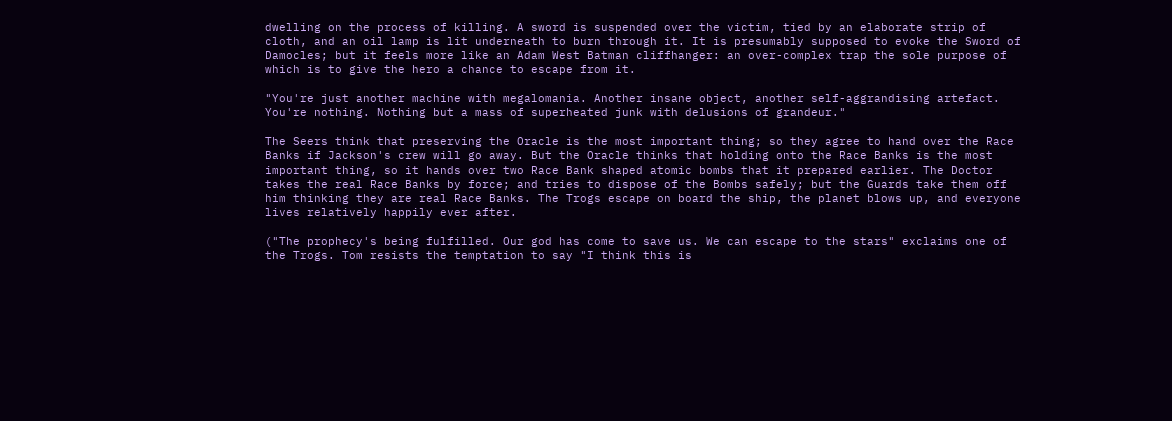dwelling on the process of killing. A sword is suspended over the victim, tied by an elaborate strip of cloth, and an oil lamp is lit underneath to burn through it. It is presumably supposed to evoke the Sword of Damocles; but it feels more like an Adam West Batman cliffhanger: an over-complex trap the sole purpose of which is to give the hero a chance to escape from it.

"You're just another machine with megalomania. Another insane object, another self-aggrandising artefact. You're nothing. Nothing but a mass of superheated junk with delusions of grandeur."

The Seers think that preserving the Oracle is the most important thing; so they agree to hand over the Race Banks if Jackson's crew will go away. But the Oracle thinks that holding onto the Race Banks is the most important thing, so it hands over two Race Bank shaped atomic bombs that it prepared earlier. The Doctor takes the real Race Banks by force; and tries to dispose of the Bombs safely; but the Guards take them off him thinking they are real Race Banks. The Trogs escape on board the ship, the planet blows up, and everyone lives relatively happily ever after.

("The prophecy's being fulfilled. Our god has come to save us. We can escape to the stars" exclaims one of the Trogs. Tom resists the temptation to say "I think this is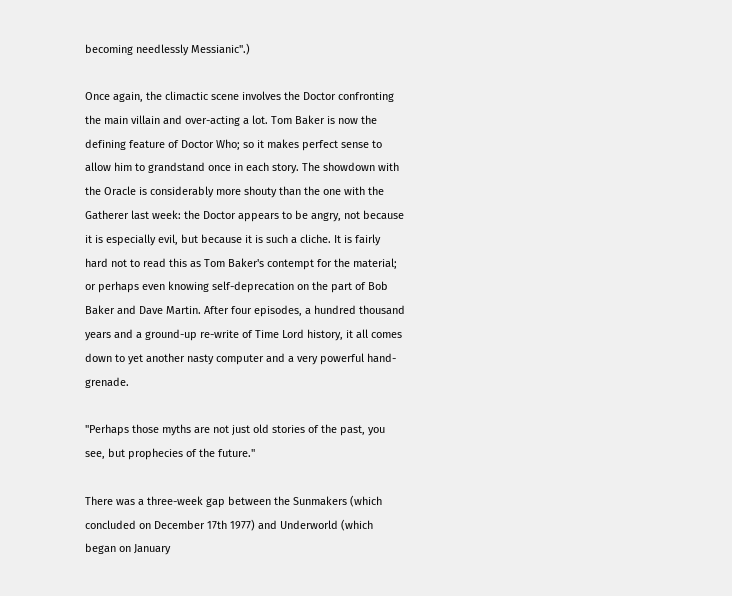becoming needlessly Messianic".)

Once again, the climactic scene involves the Doctor confronting the main villain and over-acting a lot. Tom Baker is now the defining feature of Doctor Who; so it makes perfect sense to allow him to grandstand once in each story. The showdown with the Oracle is considerably more shouty than the one with the Gatherer last week: the Doctor appears to be angry, not because it is especially evil, but because it is such a cliche. It is fairly hard not to read this as Tom Baker's contempt for the material; or perhaps even knowing self-deprecation on the part of Bob Baker and Dave Martin. After four episodes, a hundred thousand years and a ground-up re-write of Time Lord history, it all comes down to yet another nasty computer and a very powerful hand-grenade.

"Perhaps those myths are not just old stories of the past, you see, but prophecies of the future."

There was a three-week gap between the Sunmakers (which concluded on December 17th 1977) and Underworld (which began on January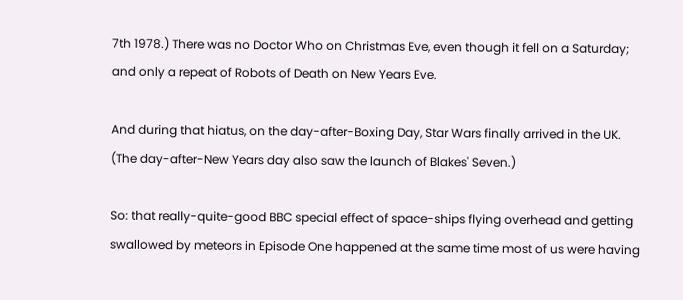7th 1978.) There was no Doctor Who on Christmas Eve, even though it fell on a Saturday; and only a repeat of Robots of Death on New Years Eve.

And during that hiatus, on the day-after-Boxing Day, Star Wars finally arrived in the UK. (The day-after-New Years day also saw the launch of Blakes' Seven.)

So: that really-quite-good BBC special effect of space-ships flying overhead and getting swallowed by meteors in Episode One happened at the same time most of us were having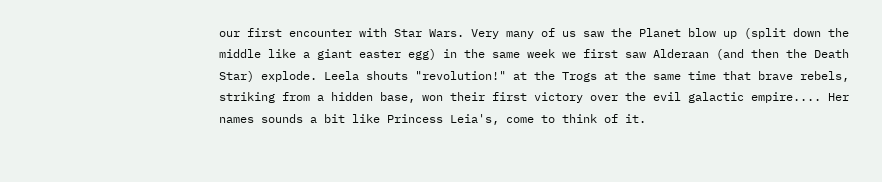our first encounter with Star Wars. Very many of us saw the Planet blow up (split down the middle like a giant easter egg) in the same week we first saw Alderaan (and then the Death Star) explode. Leela shouts "revolution!" at the Trogs at the same time that brave rebels, striking from a hidden base, won their first victory over the evil galactic empire.... Her names sounds a bit like Princess Leia's, come to think of it.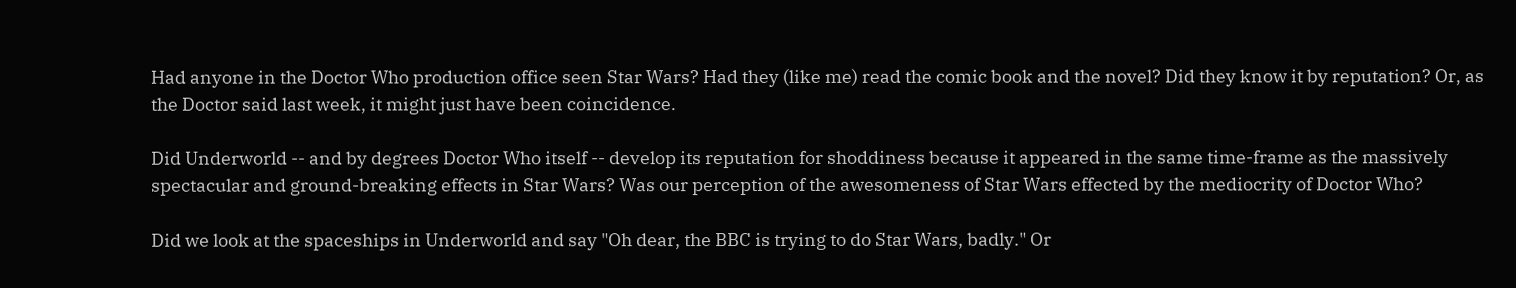Had anyone in the Doctor Who production office seen Star Wars? Had they (like me) read the comic book and the novel? Did they know it by reputation? Or, as the Doctor said last week, it might just have been coincidence.

Did Underworld -- and by degrees Doctor Who itself -- develop its reputation for shoddiness because it appeared in the same time-frame as the massively spectacular and ground-breaking effects in Star Wars? Was our perception of the awesomeness of Star Wars effected by the mediocrity of Doctor Who?

Did we look at the spaceships in Underworld and say "Oh dear, the BBC is trying to do Star Wars, badly." Or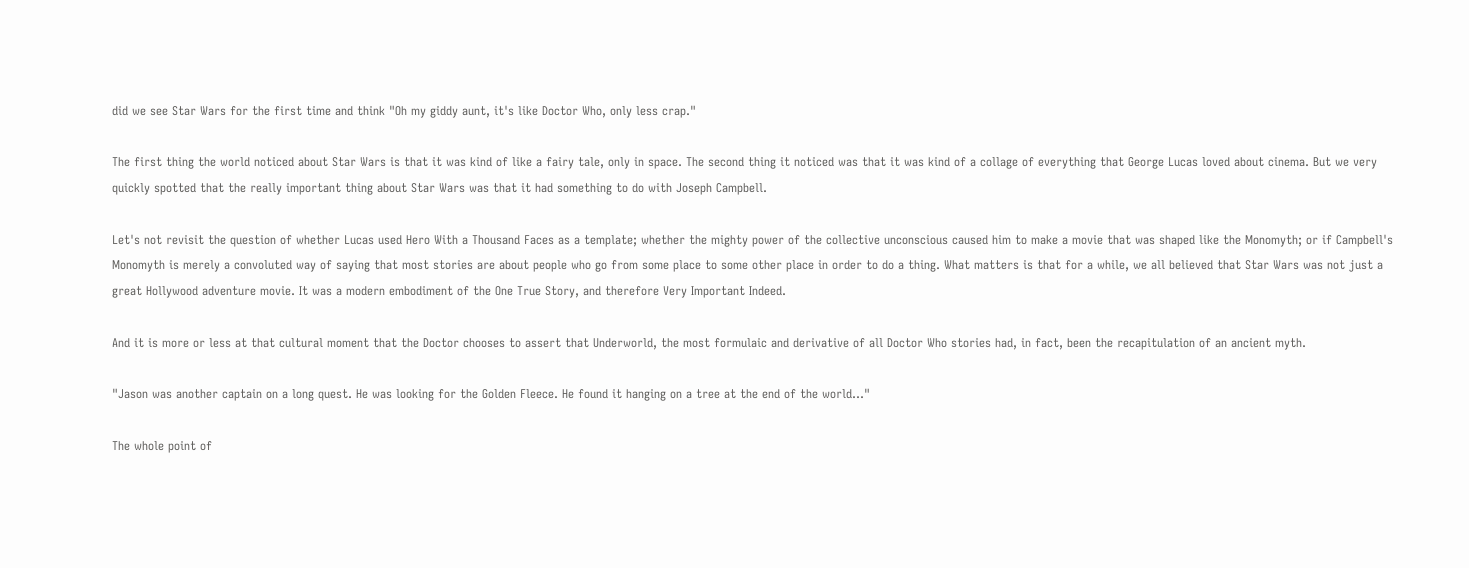did we see Star Wars for the first time and think "Oh my giddy aunt, it's like Doctor Who, only less crap."

The first thing the world noticed about Star Wars is that it was kind of like a fairy tale, only in space. The second thing it noticed was that it was kind of a collage of everything that George Lucas loved about cinema. But we very quickly spotted that the really important thing about Star Wars was that it had something to do with Joseph Campbell.

Let's not revisit the question of whether Lucas used Hero With a Thousand Faces as a template; whether the mighty power of the collective unconscious caused him to make a movie that was shaped like the Monomyth; or if Campbell's Monomyth is merely a convoluted way of saying that most stories are about people who go from some place to some other place in order to do a thing. What matters is that for a while, we all believed that Star Wars was not just a great Hollywood adventure movie. It was a modern embodiment of the One True Story, and therefore Very Important Indeed.

And it is more or less at that cultural moment that the Doctor chooses to assert that Underworld, the most formulaic and derivative of all Doctor Who stories had, in fact, been the recapitulation of an ancient myth.

"Jason was another captain on a long quest. He was looking for the Golden Fleece. He found it hanging on a tree at the end of the world..."

The whole point of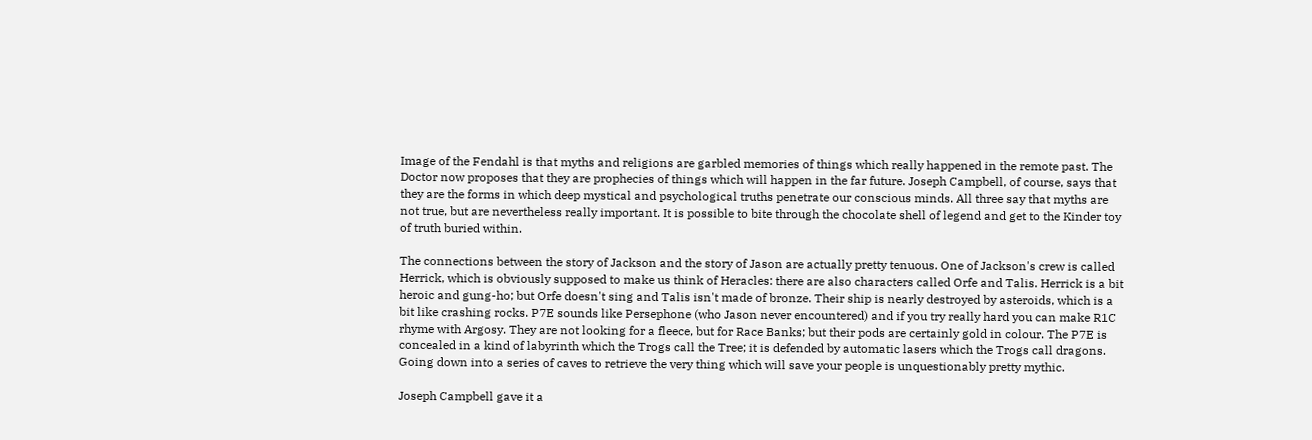Image of the Fendahl is that myths and religions are garbled memories of things which really happened in the remote past. The Doctor now proposes that they are prophecies of things which will happen in the far future. Joseph Campbell, of course, says that they are the forms in which deep mystical and psychological truths penetrate our conscious minds. All three say that myths are not true, but are nevertheless really important. It is possible to bite through the chocolate shell of legend and get to the Kinder toy of truth buried within.

The connections between the story of Jackson and the story of Jason are actually pretty tenuous. One of Jackson's crew is called Herrick, which is obviously supposed to make us think of Heracles: there are also characters called Orfe and Talis. Herrick is a bit heroic and gung-ho; but Orfe doesn't sing and Talis isn't made of bronze. Their ship is nearly destroyed by asteroids, which is a bit like crashing rocks. P7E sounds like Persephone (who Jason never encountered) and if you try really hard you can make R1C rhyme with Argosy. They are not looking for a fleece, but for Race Banks; but their pods are certainly gold in colour. The P7E is concealed in a kind of labyrinth which the Trogs call the Tree; it is defended by automatic lasers which the Trogs call dragons. Going down into a series of caves to retrieve the very thing which will save your people is unquestionably pretty mythic.

Joseph Campbell gave it a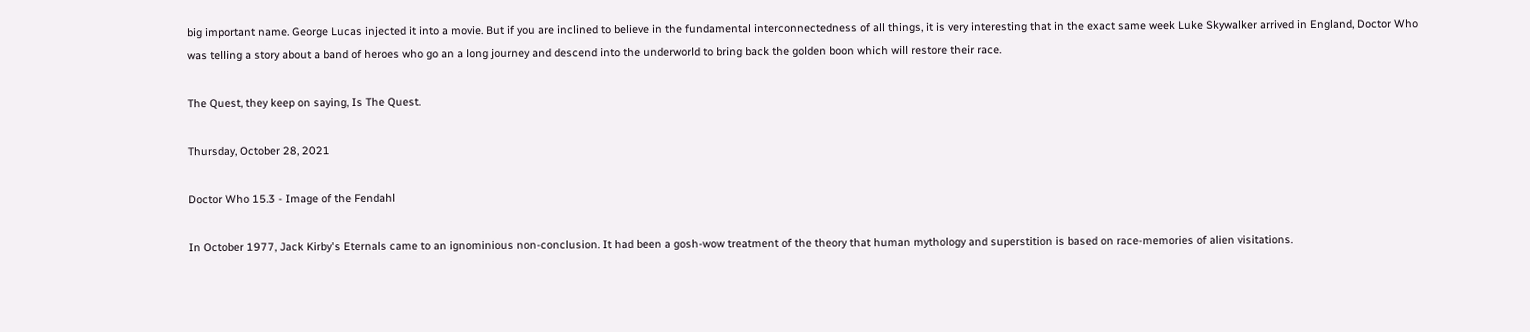big important name. George Lucas injected it into a movie. But if you are inclined to believe in the fundamental interconnectedness of all things, it is very interesting that in the exact same week Luke Skywalker arrived in England, Doctor Who was telling a story about a band of heroes who go an a long journey and descend into the underworld to bring back the golden boon which will restore their race.

The Quest, they keep on saying, Is The Quest.

Thursday, October 28, 2021

Doctor Who 15.3 - Image of the Fendahl

In October 1977, Jack Kirby's Eternals came to an ignominious non-conclusion. It had been a gosh-wow treatment of the theory that human mythology and superstition is based on race-memories of alien visitations.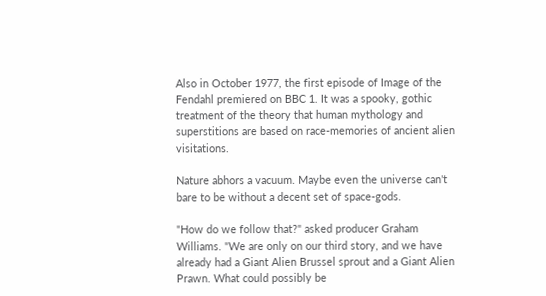Also in October 1977, the first episode of Image of the Fendahl premiered on BBC 1. It was a spooky, gothic treatment of the theory that human mythology and superstitions are based on race-memories of ancient alien visitations.

Nature abhors a vacuum. Maybe even the universe can't bare to be without a decent set of space-gods.

"How do we follow that?" asked producer Graham Williams. "We are only on our third story, and we have already had a Giant Alien Brussel sprout and a Giant Alien Prawn. What could possibly be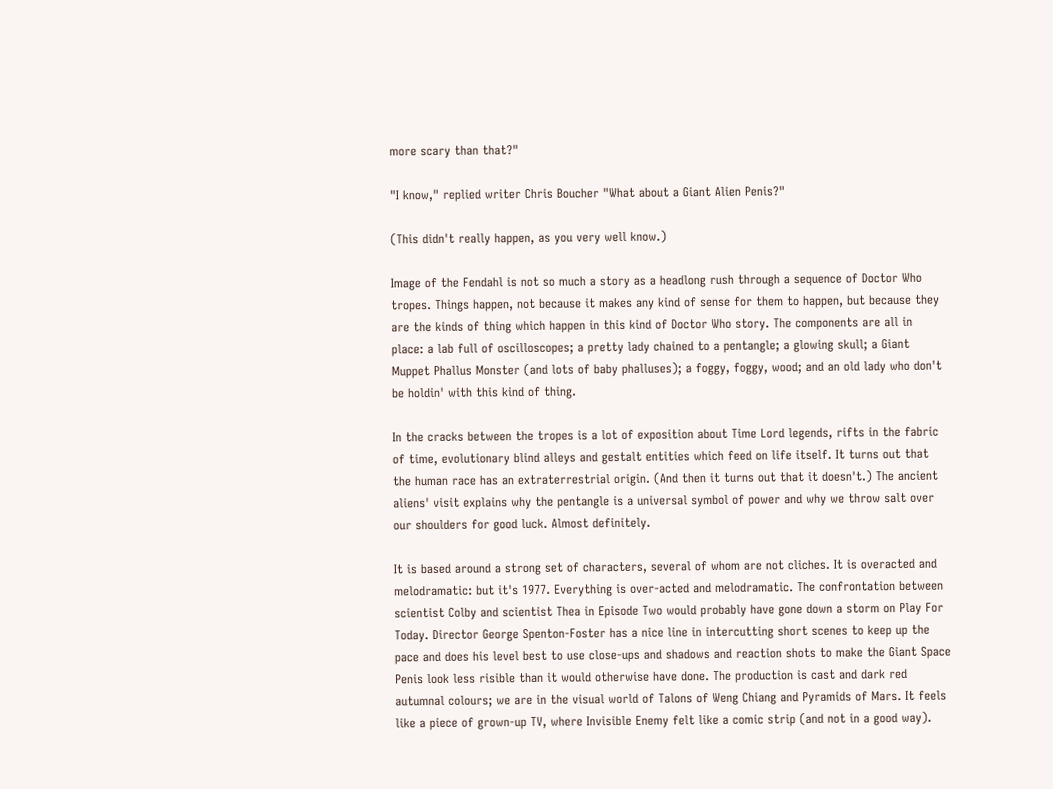more scary than that?"

"I know," replied writer Chris Boucher "What about a Giant Alien Penis?"

(This didn't really happen, as you very well know.)

Image of the Fendahl is not so much a story as a headlong rush through a sequence of Doctor Who tropes. Things happen, not because it makes any kind of sense for them to happen, but because they are the kinds of thing which happen in this kind of Doctor Who story. The components are all in place: a lab full of oscilloscopes; a pretty lady chained to a pentangle; a glowing skull; a Giant Muppet Phallus Monster (and lots of baby phalluses); a foggy, foggy, wood; and an old lady who don't be holdin' with this kind of thing.

In the cracks between the tropes is a lot of exposition about Time Lord legends, rifts in the fabric of time, evolutionary blind alleys and gestalt entities which feed on life itself. It turns out that the human race has an extraterrestrial origin. (And then it turns out that it doesn't.) The ancient aliens' visit explains why the pentangle is a universal symbol of power and why we throw salt over our shoulders for good luck. Almost definitely.

It is based around a strong set of characters, several of whom are not cliches. It is overacted and melodramatic: but it's 1977. Everything is over-acted and melodramatic. The confrontation between scientist Colby and scientist Thea in Episode Two would probably have gone down a storm on Play For Today. Director George Spenton-Foster has a nice line in intercutting short scenes to keep up the pace and does his level best to use close-ups and shadows and reaction shots to make the Giant Space Penis look less risible than it would otherwise have done. The production is cast and dark red autumnal colours; we are in the visual world of Talons of Weng Chiang and Pyramids of Mars. It feels like a piece of grown-up TV, where Invisible Enemy felt like a comic strip (and not in a good way).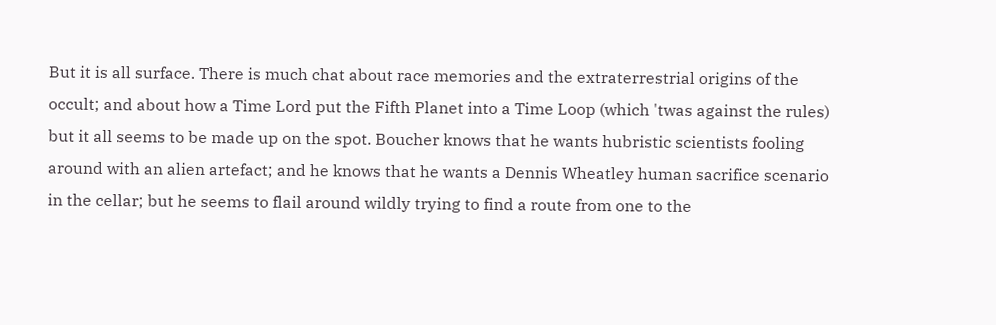But it is all surface. There is much chat about race memories and the extraterrestrial origins of the occult; and about how a Time Lord put the Fifth Planet into a Time Loop (which 'twas against the rules) but it all seems to be made up on the spot. Boucher knows that he wants hubristic scientists fooling around with an alien artefact; and he knows that he wants a Dennis Wheatley human sacrifice scenario in the cellar; but he seems to flail around wildly trying to find a route from one to the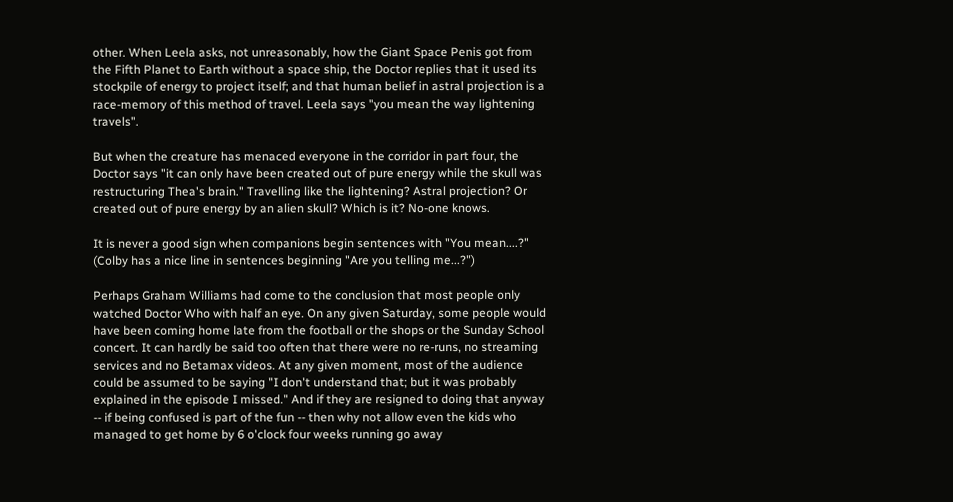other. When Leela asks, not unreasonably, how the Giant Space Penis got from the Fifth Planet to Earth without a space ship, the Doctor replies that it used its stockpile of energy to project itself; and that human belief in astral projection is a race-memory of this method of travel. Leela says "you mean the way lightening travels".

But when the creature has menaced everyone in the corridor in part four, the Doctor says "it can only have been created out of pure energy while the skull was restructuring Thea's brain." Travelling like the lightening? Astral projection? Or created out of pure energy by an alien skull? Which is it? No-one knows.

It is never a good sign when companions begin sentences with "You mean....?" (Colby has a nice line in sentences beginning "Are you telling me...?")

Perhaps Graham Williams had come to the conclusion that most people only watched Doctor Who with half an eye. On any given Saturday, some people would have been coming home late from the football or the shops or the Sunday School concert. It can hardly be said too often that there were no re-runs, no streaming services and no Betamax videos. At any given moment, most of the audience could be assumed to be saying "I don't understand that; but it was probably explained in the episode I missed." And if they are resigned to doing that anyway -- if being confused is part of the fun -- then why not allow even the kids who managed to get home by 6 o'clock four weeks running go away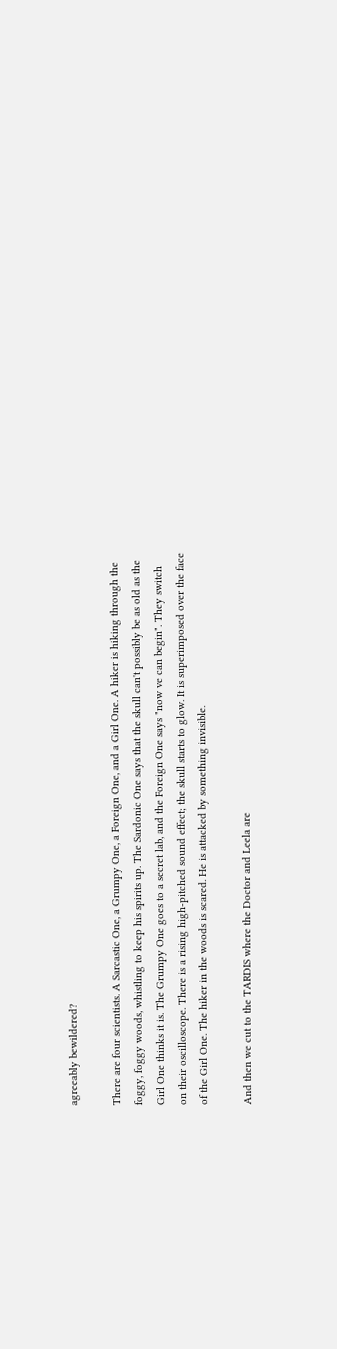agreeably bewildered?

There are four scientists. A Sarcastic One, a Grumpy One, a Foreign One, and a Girl One. A hiker is hiking through the foggy, foggy woods, whistling to keep his spirits up. The Sardonic One says that the skull can't possibly be as old as the Girl One thinks it is. The Grumpy One goes to a secret lab, and the Foreign One says "now ve can begin". They switch on their oscilloscope. There is a rising high-pitched sound effect; the skull starts to glow. It is superimposed over the face of the Girl One. The hiker in the woods is scared. He is attacked by something invisible.

And then we cut to the TARDIS where the Doctor and Leela are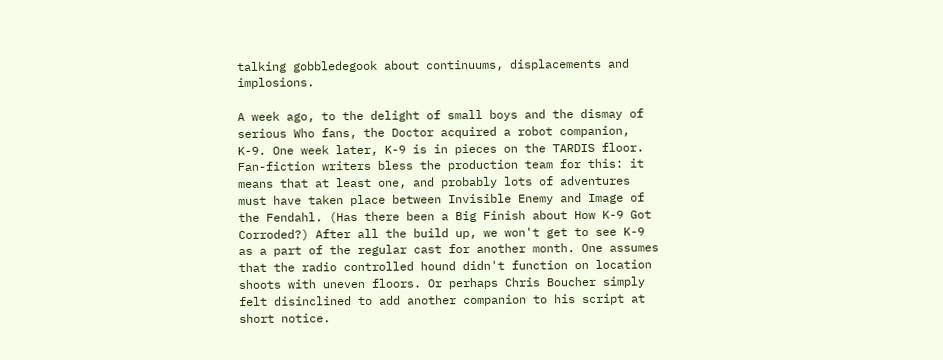talking gobbledegook about continuums, displacements and implosions.

A week ago, to the delight of small boys and the dismay of serious Who fans, the Doctor acquired a robot companion, K-9. One week later, K-9 is in pieces on the TARDIS floor. Fan-fiction writers bless the production team for this: it means that at least one, and probably lots of adventures must have taken place between Invisible Enemy and Image of the Fendahl. (Has there been a Big Finish about How K-9 Got Corroded?) After all the build up, we won't get to see K-9 as a part of the regular cast for another month. One assumes that the radio controlled hound didn't function on location shoots with uneven floors. Or perhaps Chris Boucher simply felt disinclined to add another companion to his script at short notice.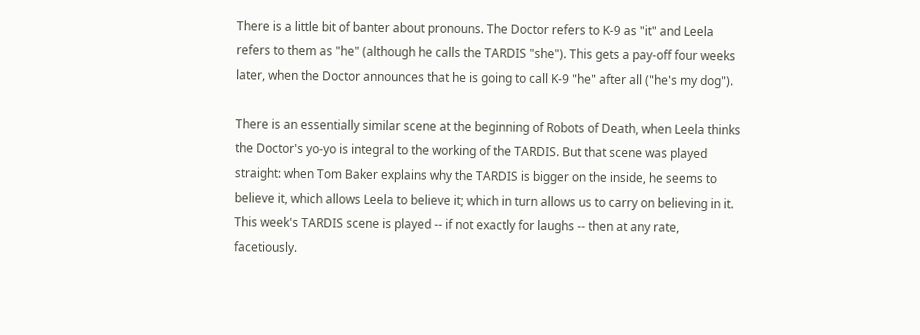There is a little bit of banter about pronouns. The Doctor refers to K-9 as "it" and Leela refers to them as "he" (although he calls the TARDIS "she"). This gets a pay-off four weeks later, when the Doctor announces that he is going to call K-9 "he" after all ("he's my dog").

There is an essentially similar scene at the beginning of Robots of Death, when Leela thinks the Doctor's yo-yo is integral to the working of the TARDIS. But that scene was played straight: when Tom Baker explains why the TARDIS is bigger on the inside, he seems to believe it, which allows Leela to believe it; which in turn allows us to carry on believing in it. This week's TARDIS scene is played -- if not exactly for laughs -- then at any rate, facetiously.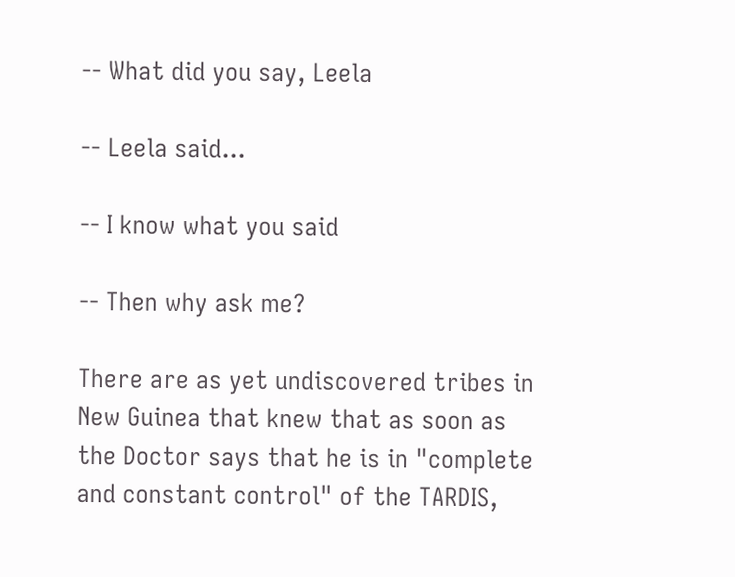-- What did you say, Leela

-- Leela said...

-- I know what you said

-- Then why ask me?

There are as yet undiscovered tribes in New Guinea that knew that as soon as the Doctor says that he is in "complete and constant control" of the TARDIS,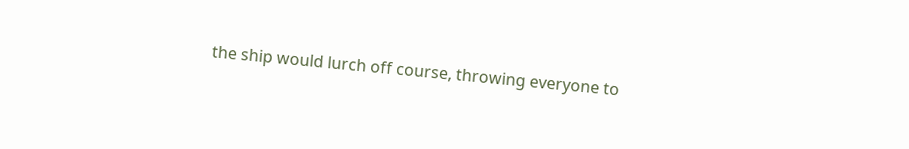the ship would lurch off course, throwing everyone to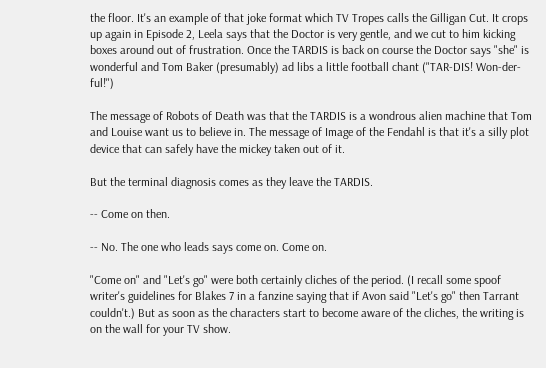the floor. It's an example of that joke format which TV Tropes calls the Gilligan Cut. It crops up again in Episode 2, Leela says that the Doctor is very gentle, and we cut to him kicking boxes around out of frustration. Once the TARDIS is back on course the Doctor says "she" is wonderful and Tom Baker (presumably) ad libs a little football chant ("TAR-DIS! Won-der-ful!")

The message of Robots of Death was that the TARDIS is a wondrous alien machine that Tom and Louise want us to believe in. The message of Image of the Fendahl is that it's a silly plot device that can safely have the mickey taken out of it.

But the terminal diagnosis comes as they leave the TARDIS.

-- Come on then.

-- No. The one who leads says come on. Come on.

"Come on" and "Let's go" were both certainly cliches of the period. (I recall some spoof writer's guidelines for Blakes 7 in a fanzine saying that if Avon said "Let's go" then Tarrant couldn't.) But as soon as the characters start to become aware of the cliches, the writing is on the wall for your TV show.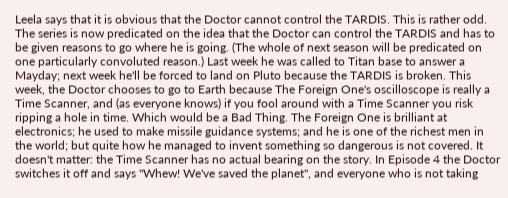Leela says that it is obvious that the Doctor cannot control the TARDIS. This is rather odd. The series is now predicated on the idea that the Doctor can control the TARDIS and has to be given reasons to go where he is going. (The whole of next season will be predicated on one particularly convoluted reason.) Last week he was called to Titan base to answer a Mayday; next week he'll be forced to land on Pluto because the TARDIS is broken. This week, the Doctor chooses to go to Earth because The Foreign One's oscilloscope is really a Time Scanner, and (as everyone knows) if you fool around with a Time Scanner you risk ripping a hole in time. Which would be a Bad Thing. The Foreign One is brilliant at electronics; he used to make missile guidance systems; and he is one of the richest men in the world; but quite how he managed to invent something so dangerous is not covered. It doesn't matter: the Time Scanner has no actual bearing on the story. In Episode 4 the Doctor switches it off and says "Whew! We've saved the planet", and everyone who is not taking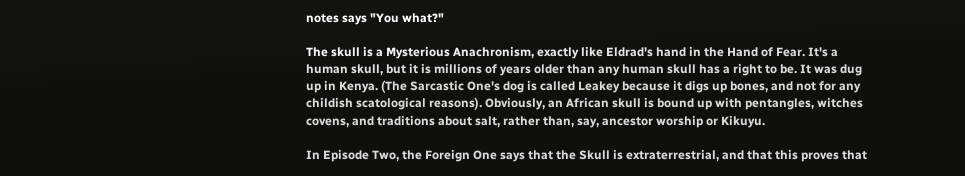notes says "You what?"

The skull is a Mysterious Anachronism, exactly like Eldrad's hand in the Hand of Fear. It's a human skull, but it is millions of years older than any human skull has a right to be. It was dug up in Kenya. (The Sarcastic One's dog is called Leakey because it digs up bones, and not for any childish scatological reasons). Obviously, an African skull is bound up with pentangles, witches covens, and traditions about salt, rather than, say, ancestor worship or Kikuyu.

In Episode Two, the Foreign One says that the Skull is extraterrestrial, and that this proves that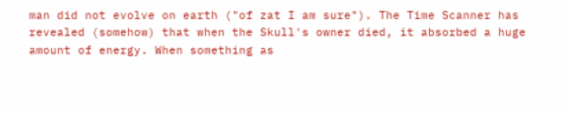man did not evolve on earth ("of zat I am sure"). The Time Scanner has revealed (somehow) that when the Skull's owner died, it absorbed a huge amount of energy. When something as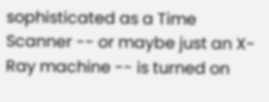sophisticated as a Time Scanner -- or maybe just an X-Ray machine -- is turned on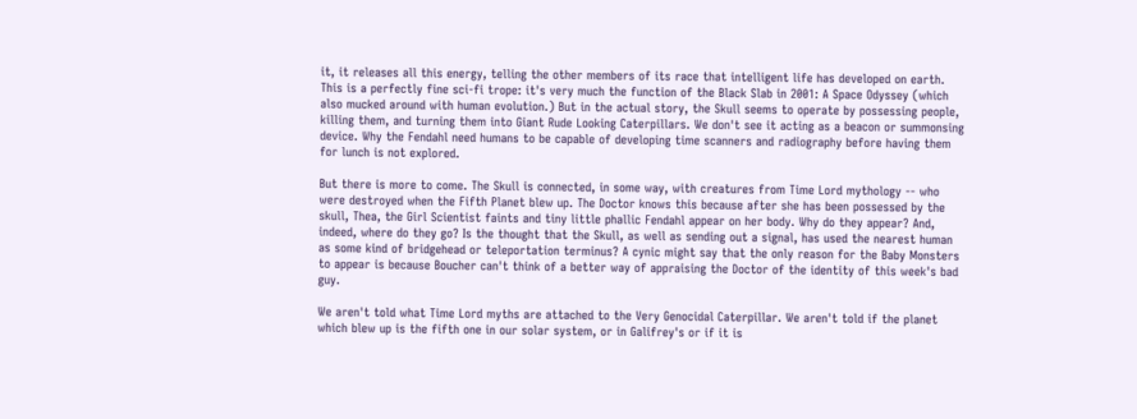it, it releases all this energy, telling the other members of its race that intelligent life has developed on earth. This is a perfectly fine sci-fi trope: it's very much the function of the Black Slab in 2001: A Space Odyssey (which also mucked around with human evolution.) But in the actual story, the Skull seems to operate by possessing people, killing them, and turning them into Giant Rude Looking Caterpillars. We don't see it acting as a beacon or summonsing device. Why the Fendahl need humans to be capable of developing time scanners and radiography before having them for lunch is not explored.

But there is more to come. The Skull is connected, in some way, with creatures from Time Lord mythology -- who were destroyed when the Fifth Planet blew up. The Doctor knows this because after she has been possessed by the skull, Thea, the Girl Scientist faints and tiny little phallic Fendahl appear on her body. Why do they appear? And, indeed, where do they go? Is the thought that the Skull, as well as sending out a signal, has used the nearest human as some kind of bridgehead or teleportation terminus? A cynic might say that the only reason for the Baby Monsters to appear is because Boucher can't think of a better way of appraising the Doctor of the identity of this week's bad guy.

We aren't told what Time Lord myths are attached to the Very Genocidal Caterpillar. We aren't told if the planet which blew up is the fifth one in our solar system, or in Galifrey's or if it is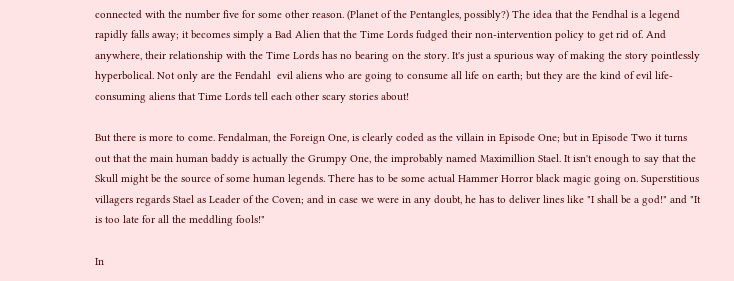connected with the number five for some other reason. (Planet of the Pentangles, possibly?) The idea that the Fendhal is a legend rapidly falls away; it becomes simply a Bad Alien that the Time Lords fudged their non-intervention policy to get rid of. And anywhere, their relationship with the Time Lords has no bearing on the story. It's just a spurious way of making the story pointlessly hyperbolical. Not only are the Fendahl  evil aliens who are going to consume all life on earth; but they are the kind of evil life-consuming aliens that Time Lords tell each other scary stories about!

But there is more to come. Fendalman, the Foreign One, is clearly coded as the villain in Episode One; but in Episode Two it turns out that the main human baddy is actually the Grumpy One, the improbably named Maximillion Stael. It isn't enough to say that the Skull might be the source of some human legends. There has to be some actual Hammer Horror black magic going on. Superstitious villagers regards Stael as Leader of the Coven; and in case we were in any doubt, he has to deliver lines like "I shall be a god!" and "It is too late for all the meddling fools!"

In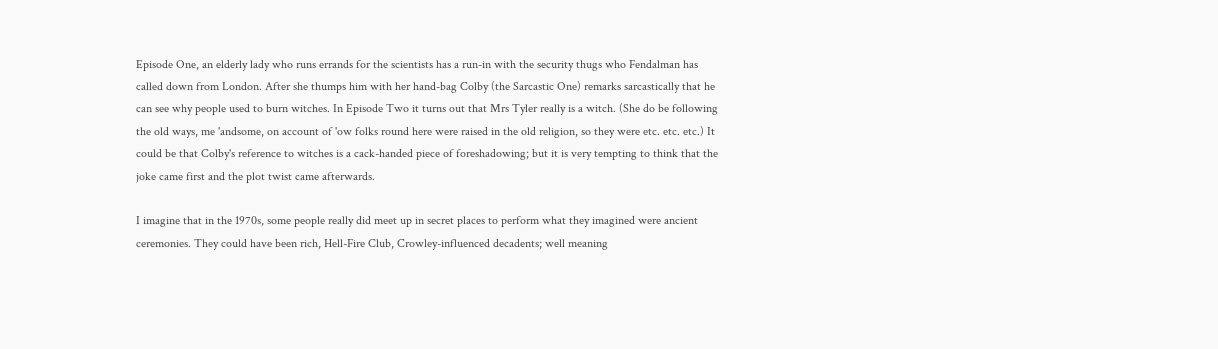Episode One, an elderly lady who runs errands for the scientists has a run-in with the security thugs who Fendalman has called down from London. After she thumps him with her hand-bag Colby (the Sarcastic One) remarks sarcastically that he can see why people used to burn witches. In Episode Two it turns out that Mrs Tyler really is a witch. (She do be following the old ways, me 'andsome, on account of 'ow folks round here were raised in the old religion, so they were etc. etc. etc.) It could be that Colby's reference to witches is a cack-handed piece of foreshadowing; but it is very tempting to think that the joke came first and the plot twist came afterwards.

I imagine that in the 1970s, some people really did meet up in secret places to perform what they imagined were ancient ceremonies. They could have been rich, Hell-Fire Club, Crowley-influenced decadents; well meaning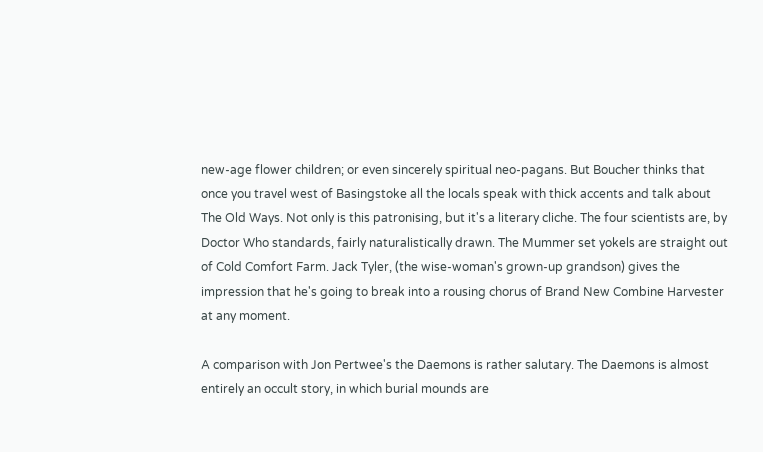new-age flower children; or even sincerely spiritual neo-pagans. But Boucher thinks that once you travel west of Basingstoke all the locals speak with thick accents and talk about The Old Ways. Not only is this patronising, but it's a literary cliche. The four scientists are, by Doctor Who standards, fairly naturalistically drawn. The Mummer set yokels are straight out of Cold Comfort Farm. Jack Tyler, (the wise-woman's grown-up grandson) gives the impression that he's going to break into a rousing chorus of Brand New Combine Harvester at any moment.

A comparison with Jon Pertwee's the Daemons is rather salutary. The Daemons is almost entirely an occult story, in which burial mounds are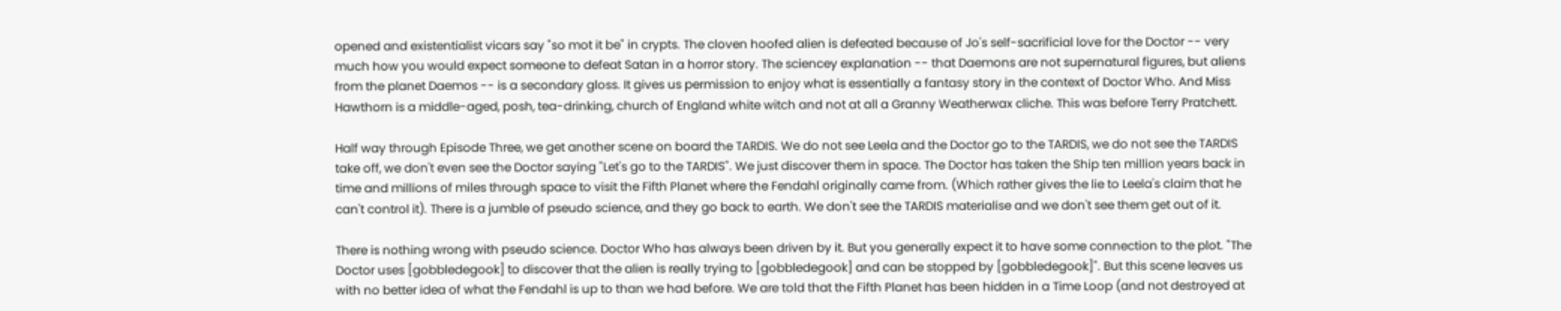opened and existentialist vicars say "so mot it be" in crypts. The cloven hoofed alien is defeated because of Jo's self-sacrificial love for the Doctor -- very much how you would expect someone to defeat Satan in a horror story. The sciencey explanation -- that Daemons are not supernatural figures, but aliens from the planet Daemos -- is a secondary gloss. It gives us permission to enjoy what is essentially a fantasy story in the context of Doctor Who. And Miss Hawthorn is a middle-aged, posh, tea-drinking, church of England white witch and not at all a Granny Weatherwax cliche. This was before Terry Pratchett.

Half way through Episode Three, we get another scene on board the TARDIS. We do not see Leela and the Doctor go to the TARDIS, we do not see the TARDIS take off, we don't even see the Doctor saying "Let's go to the TARDIS". We just discover them in space. The Doctor has taken the Ship ten million years back in time and millions of miles through space to visit the Fifth Planet where the Fendahl originally came from. (Which rather gives the lie to Leela's claim that he can't control it). There is a jumble of pseudo science, and they go back to earth. We don't see the TARDIS materialise and we don't see them get out of it.

There is nothing wrong with pseudo science. Doctor Who has always been driven by it. But you generally expect it to have some connection to the plot. "The Doctor uses [gobbledegook] to discover that the alien is really trying to [gobbledegook] and can be stopped by [gobbledegook]". But this scene leaves us with no better idea of what the Fendahl is up to than we had before. We are told that the Fifth Planet has been hidden in a Time Loop (and not destroyed at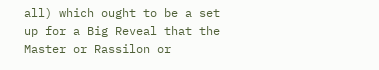all) which ought to be a set up for a Big Reveal that the Master or Rassilon or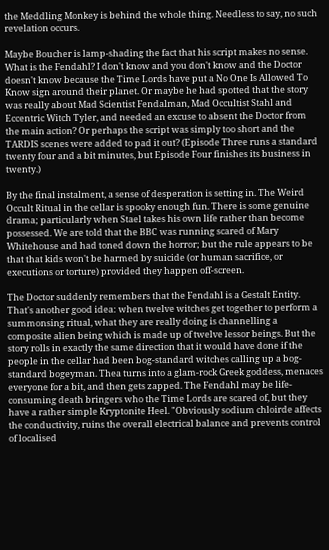the Meddling Monkey is behind the whole thing. Needless to say, no such revelation occurs.

Maybe Boucher is lamp-shading the fact that his script makes no sense. What is the Fendahl? I don't know and you don't know and the Doctor doesn't know because the Time Lords have put a No One Is Allowed To Know sign around their planet. Or maybe he had spotted that the story was really about Mad Scientist Fendalman, Mad Occultist Stahl and Eccentric Witch Tyler, and needed an excuse to absent the Doctor from the main action? Or perhaps the script was simply too short and the TARDIS scenes were added to pad it out? (Episode Three runs a standard twenty four and a bit minutes, but Episode Four finishes its business in twenty.)

By the final instalment, a sense of desperation is setting in. The Weird Occult Ritual in the cellar is spooky enough fun. There is some genuine drama; particularly when Stael takes his own life rather than become possessed. We are told that the BBC was running scared of Mary Whitehouse and had toned down the horror; but the rule appears to be that that kids won't be harmed by suicide (or human sacrifice, or executions or torture) provided they happen off-screen.

The Doctor suddenly remembers that the Fendahl is a Gestalt Entity. That's another good idea: when twelve witches get together to perform a summonsing ritual, what they are really doing is channelling a composite alien being which is made up of twelve lessor beings. But the story rolls in exactly the same direction that it would have done if the people in the cellar had been bog-standard witches calling up a bog-standard bogeyman. Thea turns into a glam-rock Greek goddess, menaces everyone for a bit, and then gets zapped. The Fendahl may be life-consuming death bringers who the Time Lords are scared of, but they have a rather simple Kryptonite Heel. "Obviously sodium chloirde affects the conductivity, ruins the overall electrical balance and prevents control of localised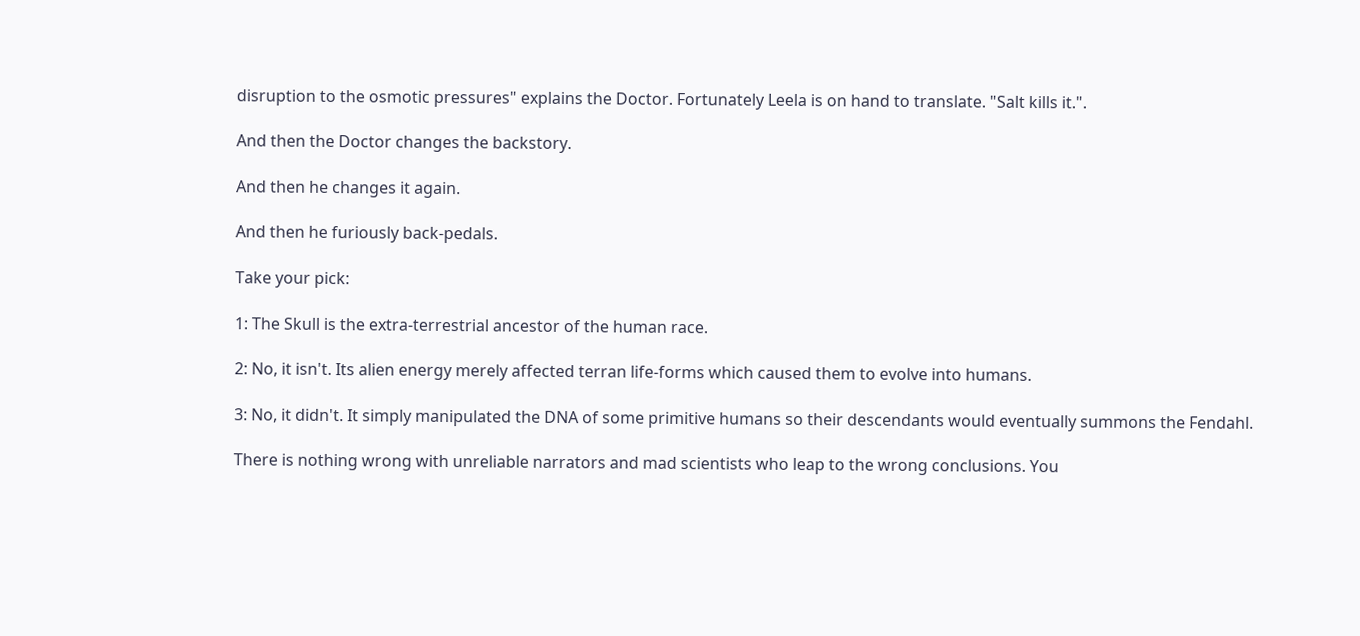disruption to the osmotic pressures" explains the Doctor. Fortunately Leela is on hand to translate. "Salt kills it.".

And then the Doctor changes the backstory.

And then he changes it again.

And then he furiously back-pedals.

Take your pick:

1: The Skull is the extra-terrestrial ancestor of the human race.

2: No, it isn't. Its alien energy merely affected terran life-forms which caused them to evolve into humans.

3: No, it didn't. It simply manipulated the DNA of some primitive humans so their descendants would eventually summons the Fendahl.

There is nothing wrong with unreliable narrators and mad scientists who leap to the wrong conclusions. You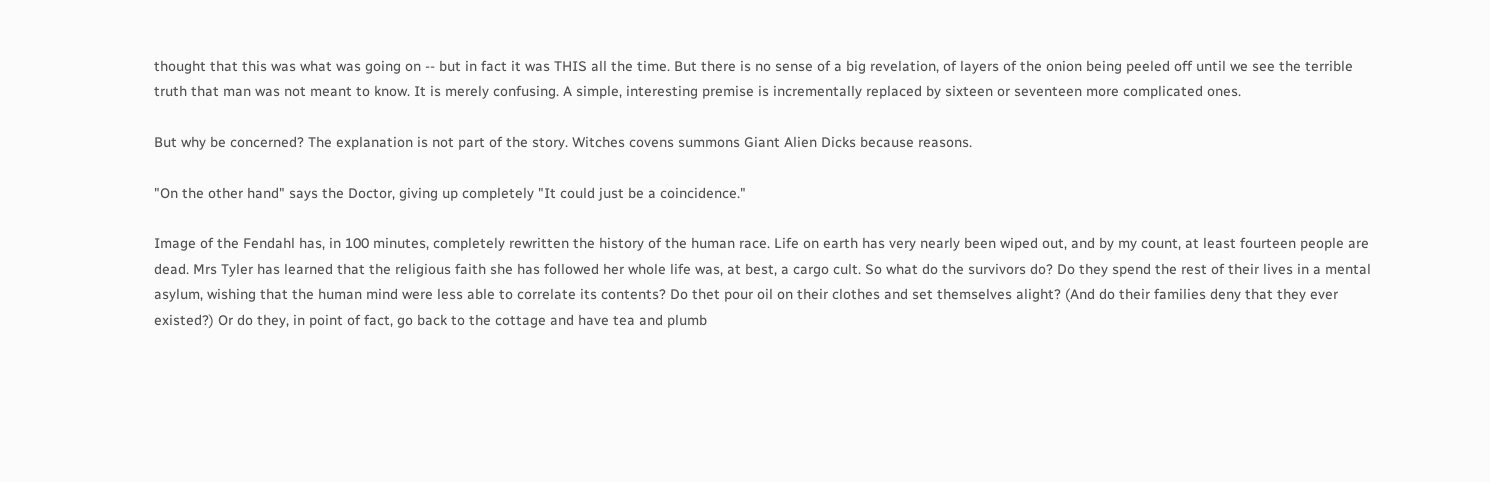thought that this was what was going on -- but in fact it was THIS all the time. But there is no sense of a big revelation, of layers of the onion being peeled off until we see the terrible truth that man was not meant to know. It is merely confusing. A simple, interesting premise is incrementally replaced by sixteen or seventeen more complicated ones.

But why be concerned? The explanation is not part of the story. Witches covens summons Giant Alien Dicks because reasons.

"On the other hand" says the Doctor, giving up completely "It could just be a coincidence."

Image of the Fendahl has, in 100 minutes, completely rewritten the history of the human race. Life on earth has very nearly been wiped out, and by my count, at least fourteen people are dead. Mrs Tyler has learned that the religious faith she has followed her whole life was, at best, a cargo cult. So what do the survivors do? Do they spend the rest of their lives in a mental asylum, wishing that the human mind were less able to correlate its contents? Do thet pour oil on their clothes and set themselves alight? (And do their families deny that they ever existed?) Or do they, in point of fact, go back to the cottage and have tea and plumb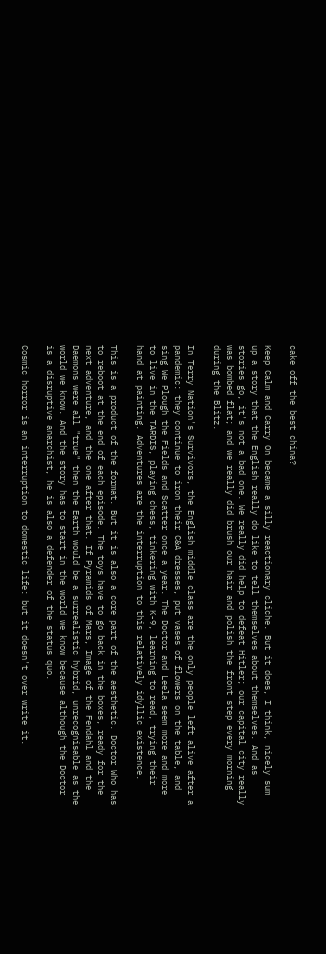cake off the best china?

Keep Calm and Carry On became a silly reactionary cliche. But it does, I think, nicely sum up a story that the English really do like to tell themselves about themselves. And as stories go, it's not a bad one. We really did help to defeat Hitler; our capital city really was bombed flat; and we really did brush our hair and polish the front step every morning during the Blitz.

In Terry Nation's Survivors, the English middle class are the only people left alive after a pandemic: they continue to iron their C&A dresses, put vases of flowers on the table, and sing We Plough the Fields and Scatter once a year. The Doctor and Leela seem more and more to live in the TARDIS, playing chess, tinkering with K-9, learning to read, trying their hand at painting. Adventures are the interruption to this relatively idyllic existence.

This is a product of the format. But it is also a core part of the aesthetic. Doctor Who has to reboot at the end of each episode. The toys have to go back in the boxes, ready for the next adventure, and the one after that. If Pyramids of Mars, Image of the Fendahl and the Daemons were all "true" then the Earth would be a surrealistic hybrid, unrecognisable as the world we know. And the story has to start in the world we know because although the Doctor is a disruptive anarchist, he is also a defender of the status quo.

Cosmic horror is an interruption to domestic life: but it doesn't over write it.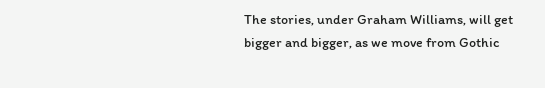The stories, under Graham Williams, will get bigger and bigger, as we move from Gothic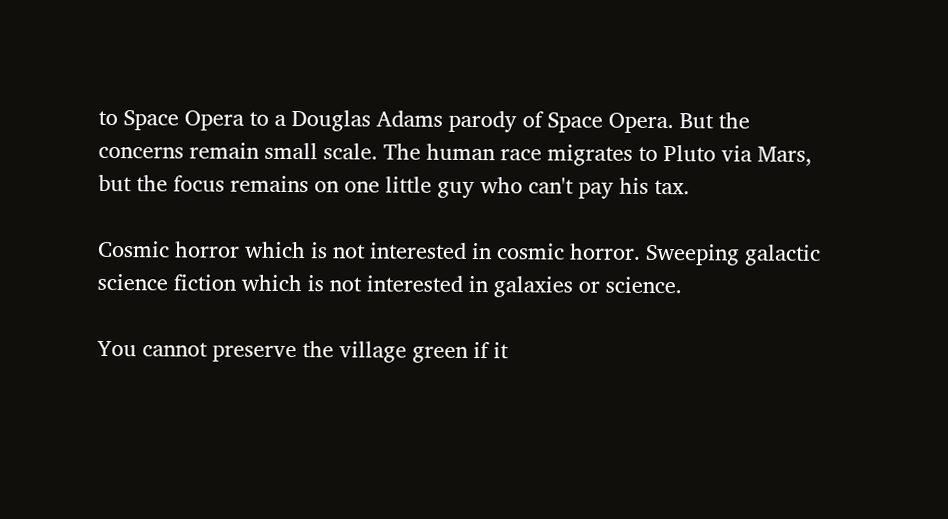to Space Opera to a Douglas Adams parody of Space Opera. But the concerns remain small scale. The human race migrates to Pluto via Mars, but the focus remains on one little guy who can't pay his tax.

Cosmic horror which is not interested in cosmic horror. Sweeping galactic science fiction which is not interested in galaxies or science.

You cannot preserve the village green if it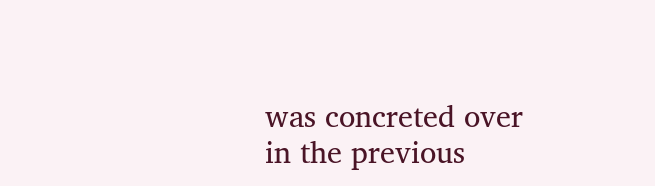was concreted over in the previous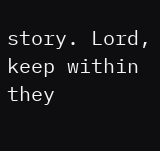story. Lord, keep within they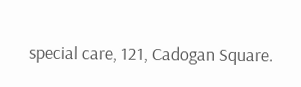special care, 121, Cadogan Square.